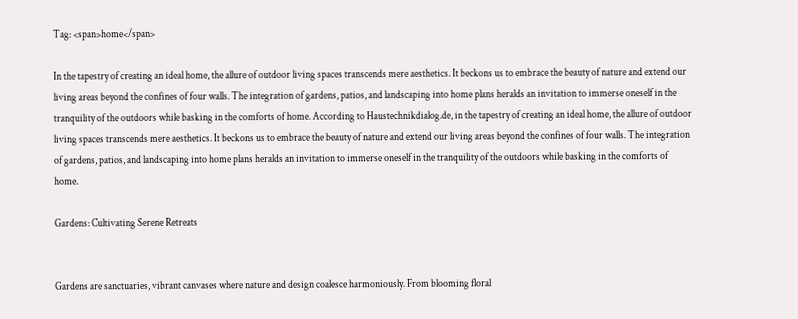Tag: <span>home</span>

In the tapestry of creating an ideal home, the allure of outdoor living spaces transcends mere aesthetics. It beckons us to embrace the beauty of nature and extend our living areas beyond the confines of four walls. The integration of gardens, patios, and landscaping into home plans heralds an invitation to immerse oneself in the tranquility of the outdoors while basking in the comforts of home. According to Haustechnikdialog.de, in the tapestry of creating an ideal home, the allure of outdoor living spaces transcends mere aesthetics. It beckons us to embrace the beauty of nature and extend our living areas beyond the confines of four walls. The integration of gardens, patios, and landscaping into home plans heralds an invitation to immerse oneself in the tranquility of the outdoors while basking in the comforts of home.

Gardens: Cultivating Serene Retreats


Gardens are sanctuaries, vibrant canvases where nature and design coalesce harmoniously. From blooming floral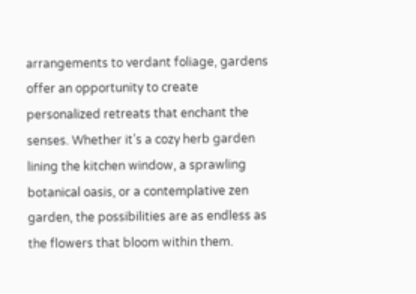arrangements to verdant foliage, gardens offer an opportunity to create personalized retreats that enchant the senses. Whether it’s a cozy herb garden lining the kitchen window, a sprawling botanical oasis, or a contemplative zen garden, the possibilities are as endless as the flowers that bloom within them.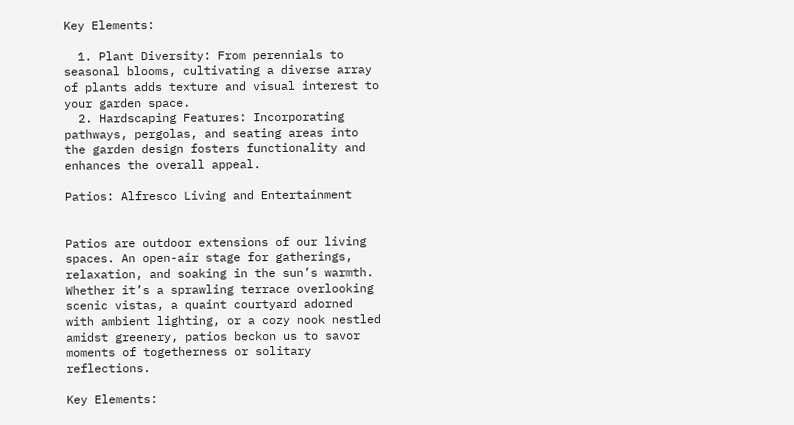Key Elements:

  1. Plant Diversity: From perennials to seasonal blooms, cultivating a diverse array of plants adds texture and visual interest to your garden space.
  2. Hardscaping Features: Incorporating pathways, pergolas, and seating areas into the garden design fosters functionality and enhances the overall appeal.

Patios: Alfresco Living and Entertainment


Patios are outdoor extensions of our living spaces. An open-air stage for gatherings, relaxation, and soaking in the sun’s warmth. Whether it’s a sprawling terrace overlooking scenic vistas, a quaint courtyard adorned with ambient lighting, or a cozy nook nestled amidst greenery, patios beckon us to savor moments of togetherness or solitary reflections.

Key Elements: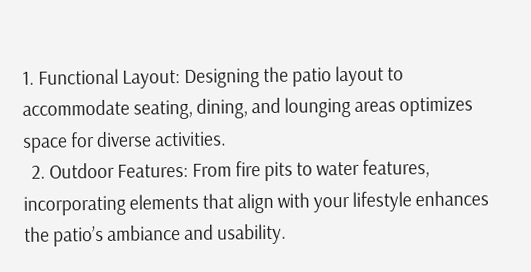1. Functional Layout: Designing the patio layout to accommodate seating, dining, and lounging areas optimizes space for diverse activities.
  2. Outdoor Features: From fire pits to water features, incorporating elements that align with your lifestyle enhances the patio’s ambiance and usability.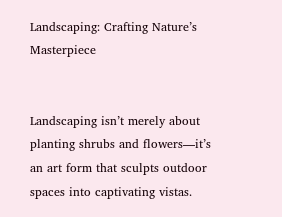Landscaping: Crafting Nature’s Masterpiece


Landscaping isn’t merely about planting shrubs and flowers—it’s an art form that sculpts outdoor spaces into captivating vistas.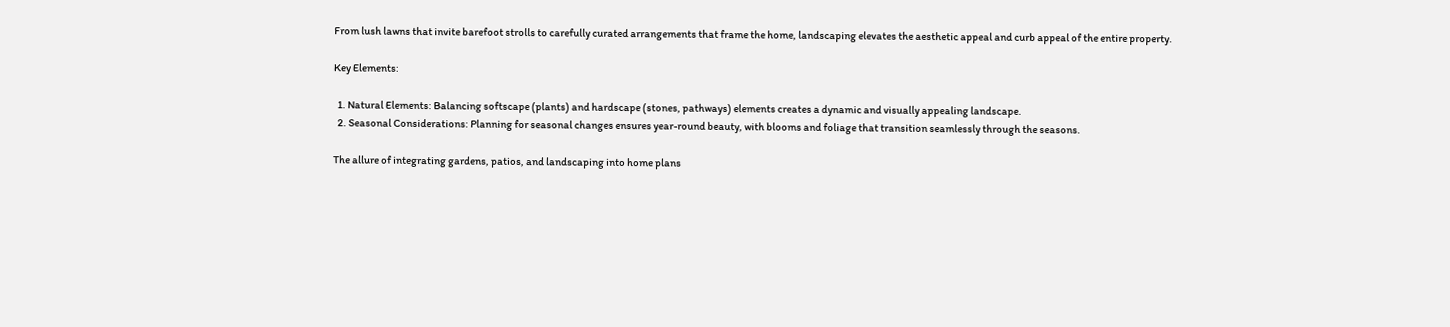From lush lawns that invite barefoot strolls to carefully curated arrangements that frame the home, landscaping elevates the aesthetic appeal and curb appeal of the entire property.

Key Elements:

  1. Natural Elements: Balancing softscape (plants) and hardscape (stones, pathways) elements creates a dynamic and visually appealing landscape.
  2. Seasonal Considerations: Planning for seasonal changes ensures year-round beauty, with blooms and foliage that transition seamlessly through the seasons.

The allure of integrating gardens, patios, and landscaping into home plans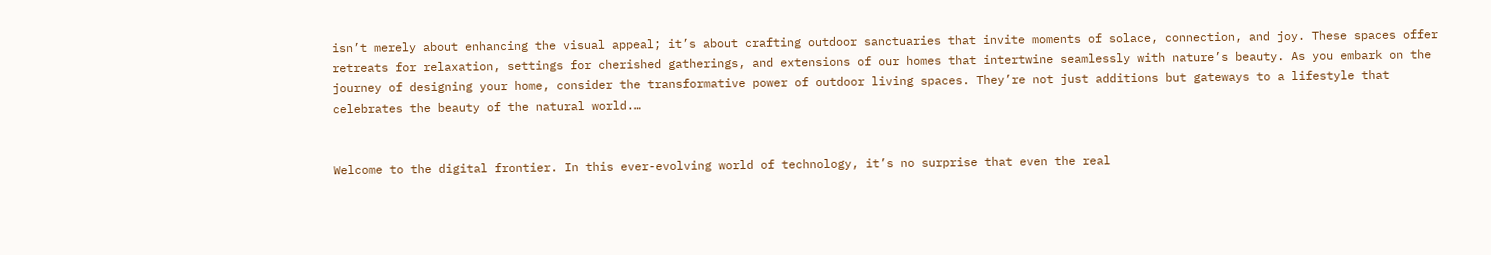isn’t merely about enhancing the visual appeal; it’s about crafting outdoor sanctuaries that invite moments of solace, connection, and joy. These spaces offer retreats for relaxation, settings for cherished gatherings, and extensions of our homes that intertwine seamlessly with nature’s beauty. As you embark on the journey of designing your home, consider the transformative power of outdoor living spaces. They’re not just additions but gateways to a lifestyle that celebrates the beauty of the natural world.…


Welcome to the digital frontier. In this ever-evolving world of technology, it’s no surprise that even the real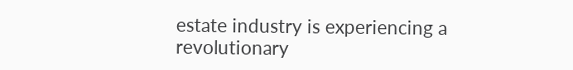estate industry is experiencing a revolutionary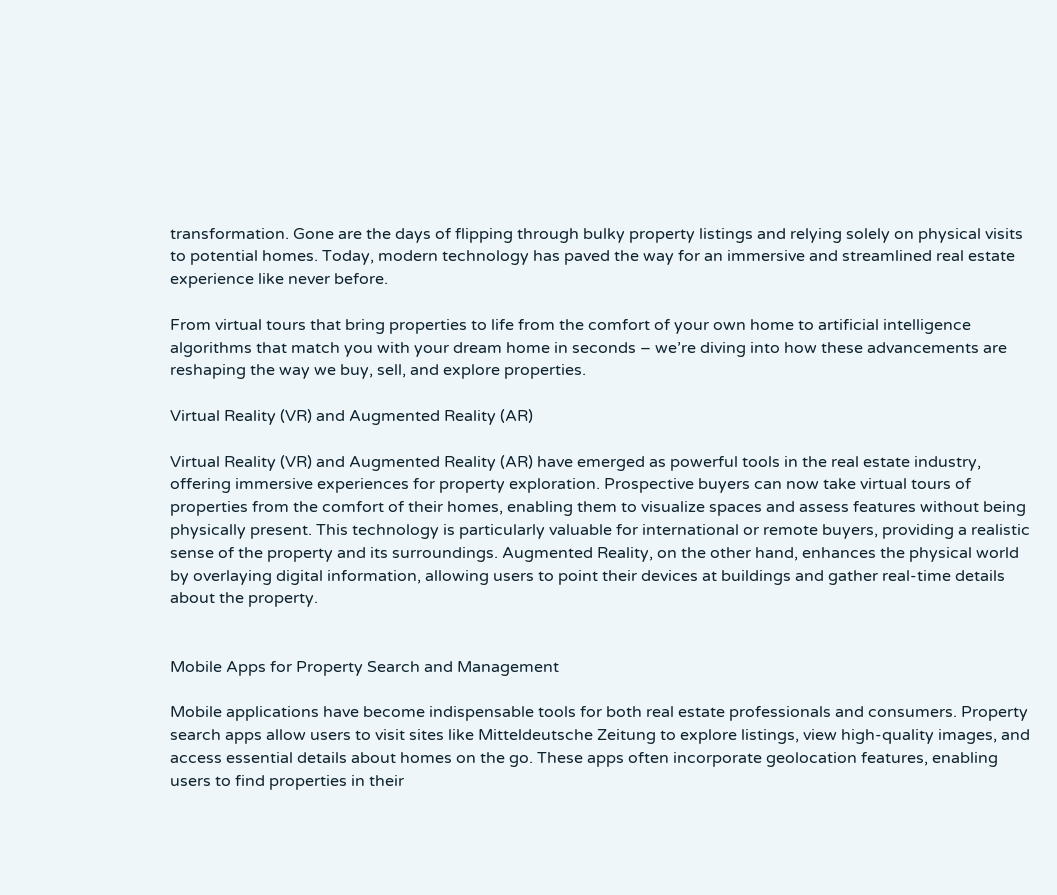transformation. Gone are the days of flipping through bulky property listings and relying solely on physical visits to potential homes. Today, modern technology has paved the way for an immersive and streamlined real estate experience like never before.

From virtual tours that bring properties to life from the comfort of your own home to artificial intelligence algorithms that match you with your dream home in seconds – we’re diving into how these advancements are reshaping the way we buy, sell, and explore properties.

Virtual Reality (VR) and Augmented Reality (AR)

Virtual Reality (VR) and Augmented Reality (AR) have emerged as powerful tools in the real estate industry, offering immersive experiences for property exploration. Prospective buyers can now take virtual tours of properties from the comfort of their homes, enabling them to visualize spaces and assess features without being physically present. This technology is particularly valuable for international or remote buyers, providing a realistic sense of the property and its surroundings. Augmented Reality, on the other hand, enhances the physical world by overlaying digital information, allowing users to point their devices at buildings and gather real-time details about the property.


Mobile Apps for Property Search and Management

Mobile applications have become indispensable tools for both real estate professionals and consumers. Property search apps allow users to visit sites like Mitteldeutsche Zeitung to explore listings, view high-quality images, and access essential details about homes on the go. These apps often incorporate geolocation features, enabling users to find properties in their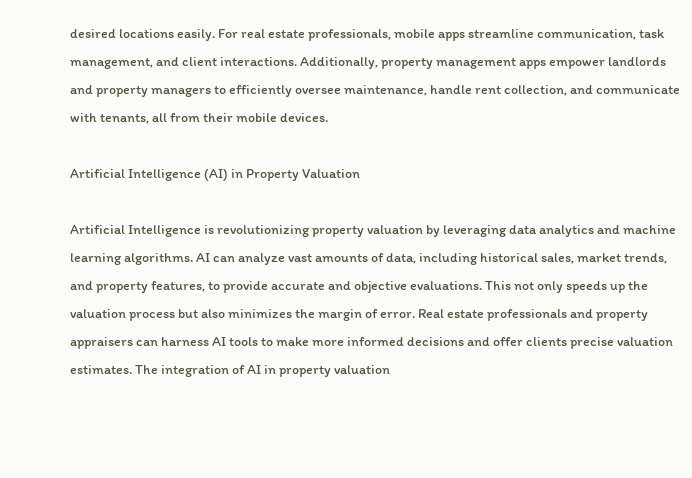desired locations easily. For real estate professionals, mobile apps streamline communication, task management, and client interactions. Additionally, property management apps empower landlords and property managers to efficiently oversee maintenance, handle rent collection, and communicate with tenants, all from their mobile devices.

Artificial Intelligence (AI) in Property Valuation

Artificial Intelligence is revolutionizing property valuation by leveraging data analytics and machine learning algorithms. AI can analyze vast amounts of data, including historical sales, market trends, and property features, to provide accurate and objective evaluations. This not only speeds up the valuation process but also minimizes the margin of error. Real estate professionals and property appraisers can harness AI tools to make more informed decisions and offer clients precise valuation estimates. The integration of AI in property valuation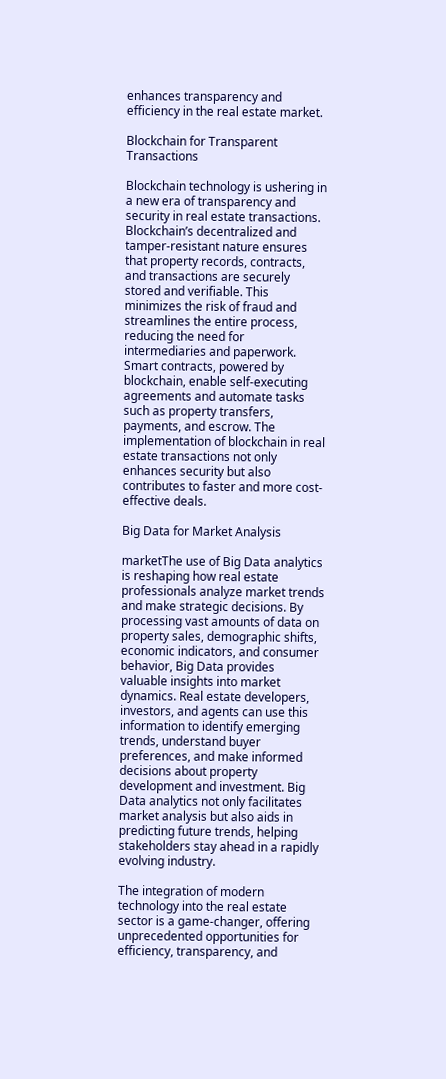enhances transparency and efficiency in the real estate market.

Blockchain for Transparent Transactions

Blockchain technology is ushering in a new era of transparency and security in real estate transactions. Blockchain’s decentralized and tamper-resistant nature ensures that property records, contracts, and transactions are securely stored and verifiable. This minimizes the risk of fraud and streamlines the entire process, reducing the need for intermediaries and paperwork. Smart contracts, powered by blockchain, enable self-executing agreements and automate tasks such as property transfers, payments, and escrow. The implementation of blockchain in real estate transactions not only enhances security but also contributes to faster and more cost-effective deals.

Big Data for Market Analysis

marketThe use of Big Data analytics is reshaping how real estate professionals analyze market trends and make strategic decisions. By processing vast amounts of data on property sales, demographic shifts, economic indicators, and consumer behavior, Big Data provides valuable insights into market dynamics. Real estate developers, investors, and agents can use this information to identify emerging trends, understand buyer preferences, and make informed decisions about property development and investment. Big Data analytics not only facilitates market analysis but also aids in predicting future trends, helping stakeholders stay ahead in a rapidly evolving industry.

The integration of modern technology into the real estate sector is a game-changer, offering unprecedented opportunities for efficiency, transparency, and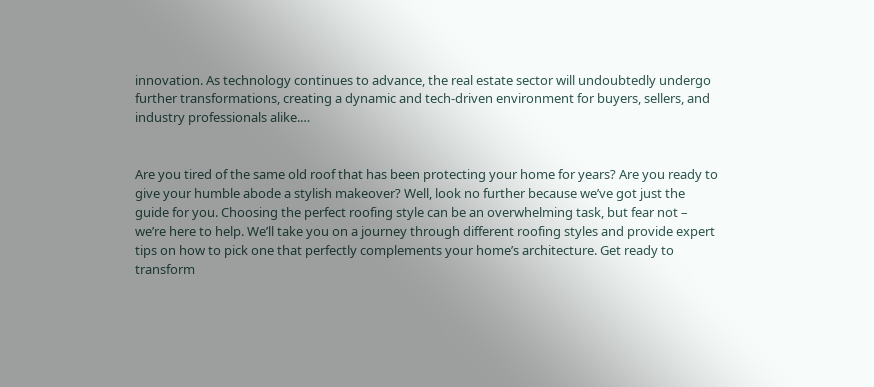innovation. As technology continues to advance, the real estate sector will undoubtedly undergo further transformations, creating a dynamic and tech-driven environment for buyers, sellers, and industry professionals alike.…


Are you tired of the same old roof that has been protecting your home for years? Are you ready to give your humble abode a stylish makeover? Well, look no further because we’ve got just the guide for you. Choosing the perfect roofing style can be an overwhelming task, but fear not – we’re here to help. We’ll take you on a journey through different roofing styles and provide expert tips on how to pick one that perfectly complements your home’s architecture. Get ready to transform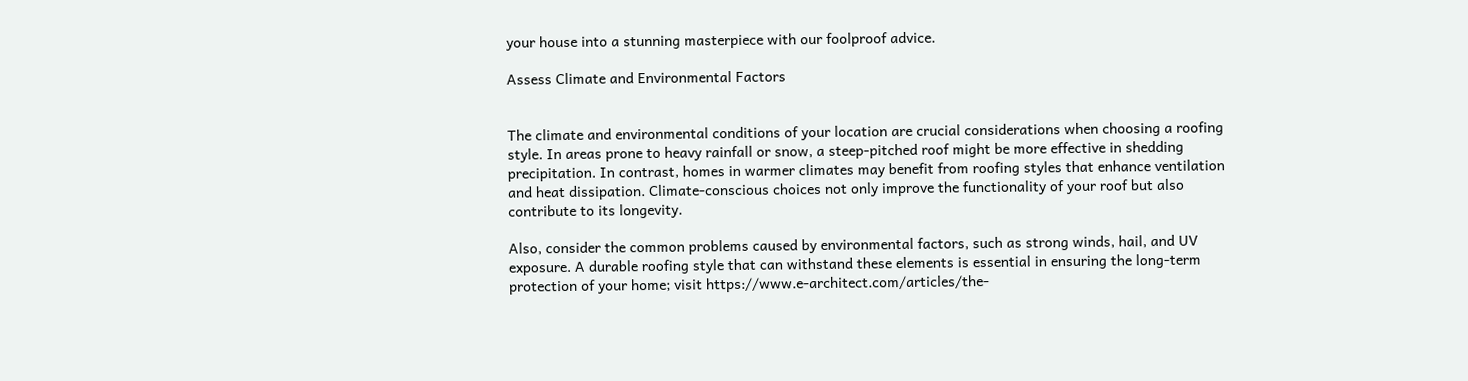your house into a stunning masterpiece with our foolproof advice.

Assess Climate and Environmental Factors


The climate and environmental conditions of your location are crucial considerations when choosing a roofing style. In areas prone to heavy rainfall or snow, a steep-pitched roof might be more effective in shedding precipitation. In contrast, homes in warmer climates may benefit from roofing styles that enhance ventilation and heat dissipation. Climate-conscious choices not only improve the functionality of your roof but also contribute to its longevity.

Also, consider the common problems caused by environmental factors, such as strong winds, hail, and UV exposure. A durable roofing style that can withstand these elements is essential in ensuring the long-term protection of your home; visit https://www.e-architect.com/articles/the-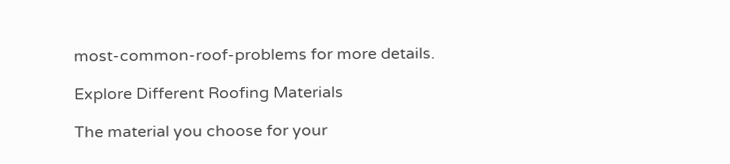most-common-roof-problems for more details.

Explore Different Roofing Materials

The material you choose for your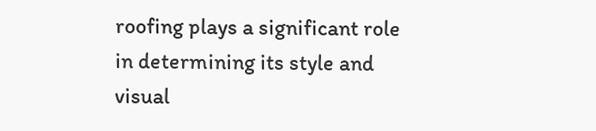roofing plays a significant role in determining its style and visual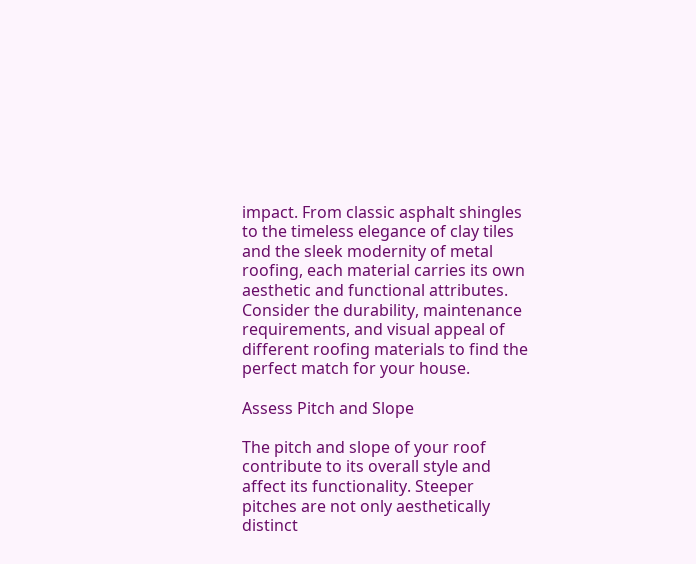impact. From classic asphalt shingles to the timeless elegance of clay tiles and the sleek modernity of metal roofing, each material carries its own aesthetic and functional attributes. Consider the durability, maintenance requirements, and visual appeal of different roofing materials to find the perfect match for your house.

Assess Pitch and Slope

The pitch and slope of your roof contribute to its overall style and affect its functionality. Steeper pitches are not only aesthetically distinct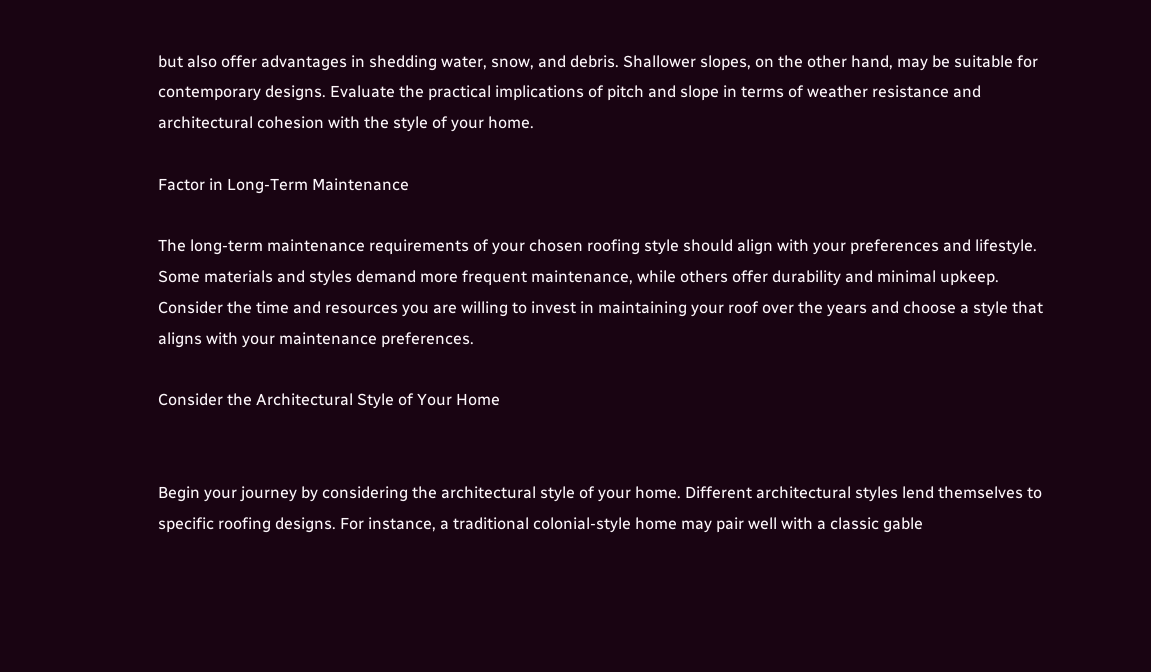but also offer advantages in shedding water, snow, and debris. Shallower slopes, on the other hand, may be suitable for contemporary designs. Evaluate the practical implications of pitch and slope in terms of weather resistance and architectural cohesion with the style of your home.

Factor in Long-Term Maintenance

The long-term maintenance requirements of your chosen roofing style should align with your preferences and lifestyle. Some materials and styles demand more frequent maintenance, while others offer durability and minimal upkeep. Consider the time and resources you are willing to invest in maintaining your roof over the years and choose a style that aligns with your maintenance preferences.

Consider the Architectural Style of Your Home


Begin your journey by considering the architectural style of your home. Different architectural styles lend themselves to specific roofing designs. For instance, a traditional colonial-style home may pair well with a classic gable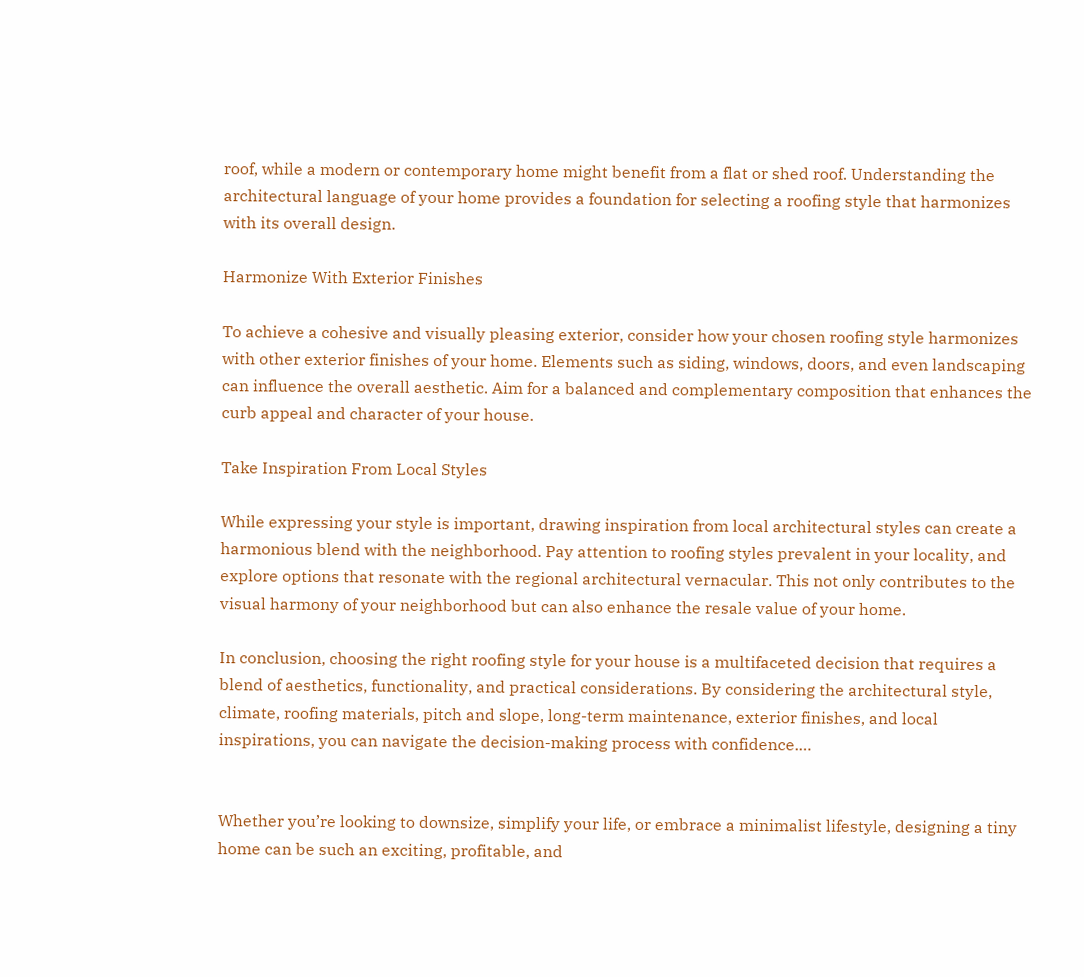roof, while a modern or contemporary home might benefit from a flat or shed roof. Understanding the architectural language of your home provides a foundation for selecting a roofing style that harmonizes with its overall design.

Harmonize With Exterior Finishes

To achieve a cohesive and visually pleasing exterior, consider how your chosen roofing style harmonizes with other exterior finishes of your home. Elements such as siding, windows, doors, and even landscaping can influence the overall aesthetic. Aim for a balanced and complementary composition that enhances the curb appeal and character of your house.

Take Inspiration From Local Styles

While expressing your style is important, drawing inspiration from local architectural styles can create a harmonious blend with the neighborhood. Pay attention to roofing styles prevalent in your locality, and explore options that resonate with the regional architectural vernacular. This not only contributes to the visual harmony of your neighborhood but can also enhance the resale value of your home.

In conclusion, choosing the right roofing style for your house is a multifaceted decision that requires a blend of aesthetics, functionality, and practical considerations. By considering the architectural style, climate, roofing materials, pitch and slope, long-term maintenance, exterior finishes, and local inspirations, you can navigate the decision-making process with confidence.…


Whether you’re looking to downsize, simplify your life, or embrace a minimalist lifestyle, designing a tiny home can be such an exciting, profitable, and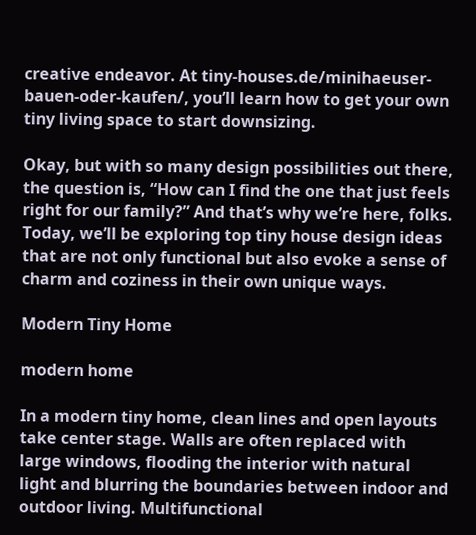creative endeavor. At tiny-houses.de/minihaeuser-bauen-oder-kaufen/, you’ll learn how to get your own tiny living space to start downsizing.

Okay, but with so many design possibilities out there, the question is, “How can I find the one that just feels right for our family?” And that’s why we’re here, folks. Today, we’ll be exploring top tiny house design ideas that are not only functional but also evoke a sense of charm and coziness in their own unique ways.

Modern Tiny Home

modern home

In a modern tiny home, clean lines and open layouts take center stage. Walls are often replaced with large windows, flooding the interior with natural light and blurring the boundaries between indoor and outdoor living. Multifunctional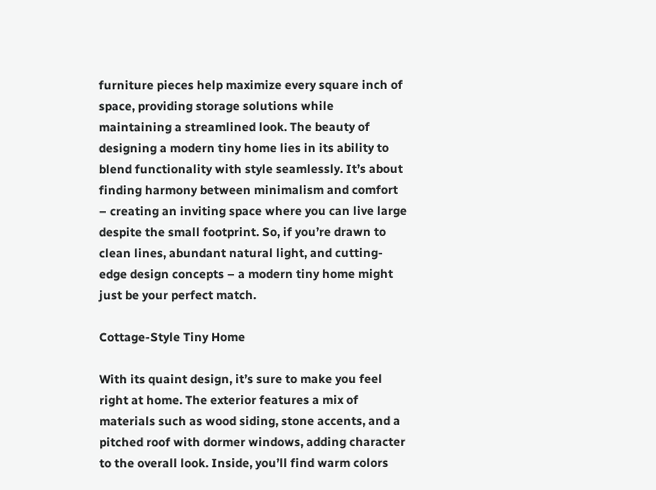furniture pieces help maximize every square inch of space, providing storage solutions while maintaining a streamlined look. The beauty of designing a modern tiny home lies in its ability to blend functionality with style seamlessly. It’s about finding harmony between minimalism and comfort – creating an inviting space where you can live large despite the small footprint. So, if you’re drawn to clean lines, abundant natural light, and cutting-edge design concepts – a modern tiny home might just be your perfect match.

Cottage-Style Tiny Home

With its quaint design, it’s sure to make you feel right at home. The exterior features a mix of materials such as wood siding, stone accents, and a pitched roof with dormer windows, adding character to the overall look. Inside, you’ll find warm colors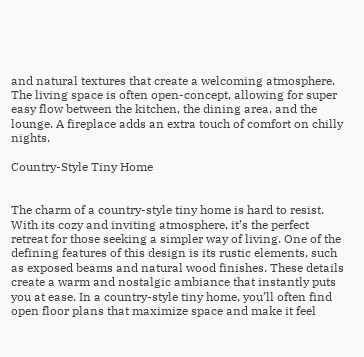and natural textures that create a welcoming atmosphere. The living space is often open-concept, allowing for super easy flow between the kitchen, the dining area, and the lounge. A fireplace adds an extra touch of comfort on chilly nights.

Country-Style Tiny Home


The charm of a country-style tiny home is hard to resist. With its cozy and inviting atmosphere, it’s the perfect retreat for those seeking a simpler way of living. One of the defining features of this design is its rustic elements, such as exposed beams and natural wood finishes. These details create a warm and nostalgic ambiance that instantly puts you at ease. In a country-style tiny home, you’ll often find open floor plans that maximize space and make it feel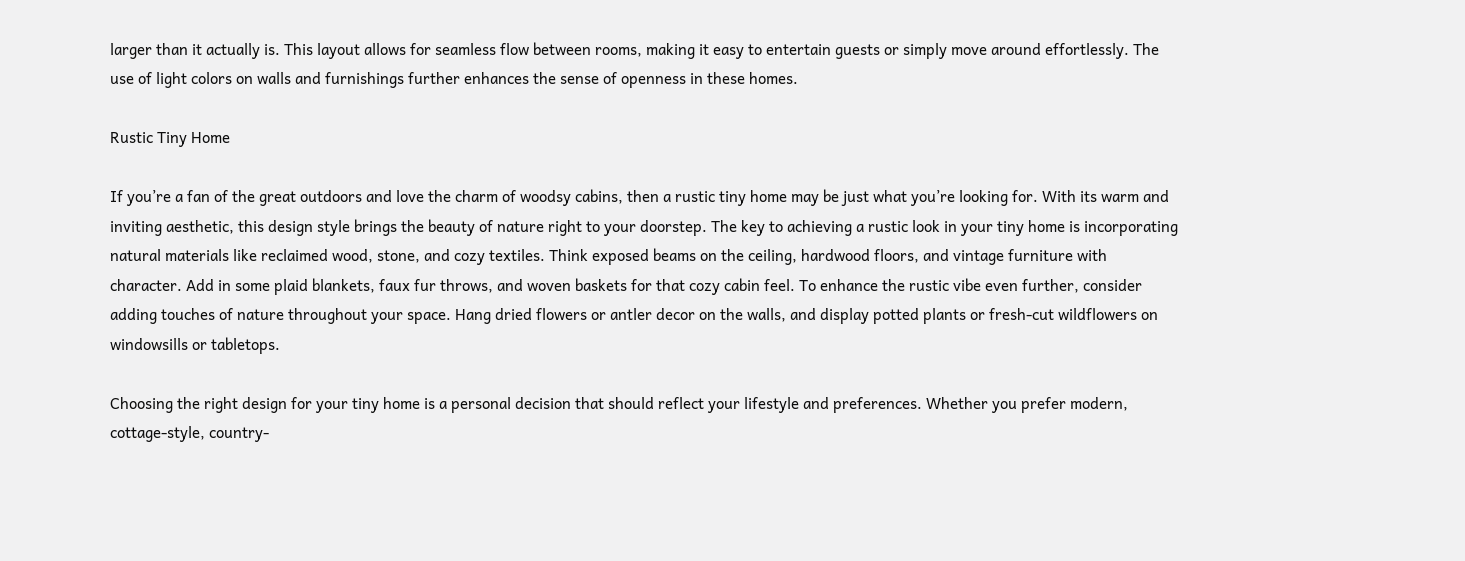larger than it actually is. This layout allows for seamless flow between rooms, making it easy to entertain guests or simply move around effortlessly. The use of light colors on walls and furnishings further enhances the sense of openness in these homes.

Rustic Tiny Home

If you’re a fan of the great outdoors and love the charm of woodsy cabins, then a rustic tiny home may be just what you’re looking for. With its warm and inviting aesthetic, this design style brings the beauty of nature right to your doorstep. The key to achieving a rustic look in your tiny home is incorporating natural materials like reclaimed wood, stone, and cozy textiles. Think exposed beams on the ceiling, hardwood floors, and vintage furniture with character. Add in some plaid blankets, faux fur throws, and woven baskets for that cozy cabin feel. To enhance the rustic vibe even further, consider adding touches of nature throughout your space. Hang dried flowers or antler decor on the walls, and display potted plants or fresh-cut wildflowers on windowsills or tabletops.

Choosing the right design for your tiny home is a personal decision that should reflect your lifestyle and preferences. Whether you prefer modern, cottage-style, country-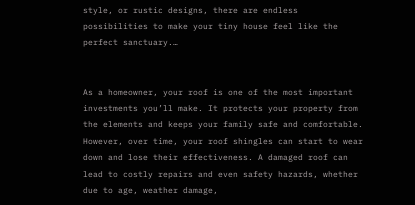style, or rustic designs, there are endless possibilities to make your tiny house feel like the perfect sanctuary.…


As a homeowner, your roof is one of the most important investments you’ll make. It protects your property from the elements and keeps your family safe and comfortable. However, over time, your roof shingles can start to wear down and lose their effectiveness. A damaged roof can lead to costly repairs and even safety hazards, whether due to age, weather damage,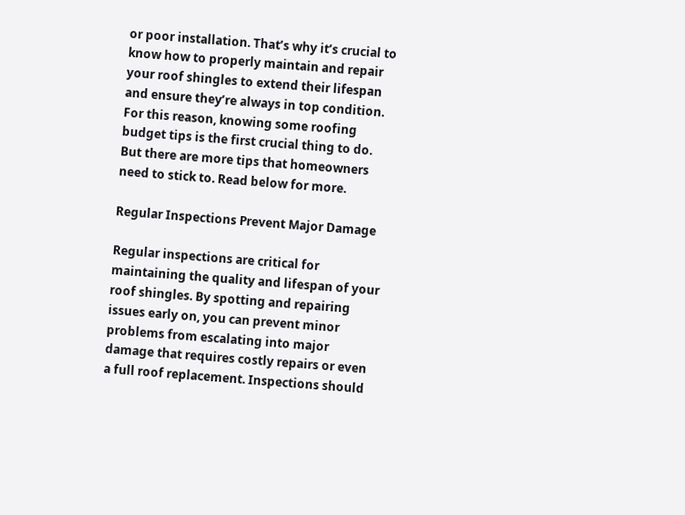or poor installation. That’s why it’s crucial to know how to properly maintain and repair your roof shingles to extend their lifespan and ensure they’re always in top condition. For this reason, knowing some roofing budget tips is the first crucial thing to do. But there are more tips that homeowners need to stick to. Read below for more.

Regular Inspections Prevent Major Damage

Regular inspections are critical for maintaining the quality and lifespan of your roof shingles. By spotting and repairing issues early on, you can prevent minor problems from escalating into major damage that requires costly repairs or even a full roof replacement. Inspections should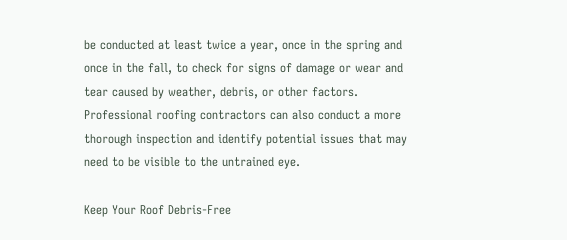be conducted at least twice a year, once in the spring and once in the fall, to check for signs of damage or wear and tear caused by weather, debris, or other factors. Professional roofing contractors can also conduct a more thorough inspection and identify potential issues that may need to be visible to the untrained eye.

Keep Your Roof Debris-Free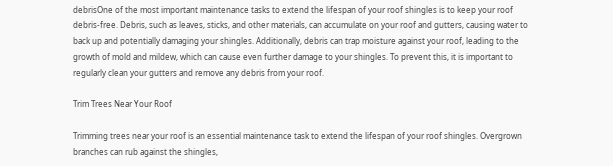debrisOne of the most important maintenance tasks to extend the lifespan of your roof shingles is to keep your roof debris-free. Debris, such as leaves, sticks, and other materials, can accumulate on your roof and gutters, causing water to back up and potentially damaging your shingles. Additionally, debris can trap moisture against your roof, leading to the growth of mold and mildew, which can cause even further damage to your shingles. To prevent this, it is important to regularly clean your gutters and remove any debris from your roof.

Trim Trees Near Your Roof

Trimming trees near your roof is an essential maintenance task to extend the lifespan of your roof shingles. Overgrown branches can rub against the shingles,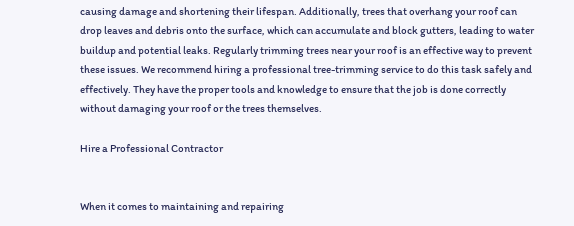causing damage and shortening their lifespan. Additionally, trees that overhang your roof can drop leaves and debris onto the surface, which can accumulate and block gutters, leading to water buildup and potential leaks. Regularly trimming trees near your roof is an effective way to prevent these issues. We recommend hiring a professional tree-trimming service to do this task safely and effectively. They have the proper tools and knowledge to ensure that the job is done correctly without damaging your roof or the trees themselves.

Hire a Professional Contractor


When it comes to maintaining and repairing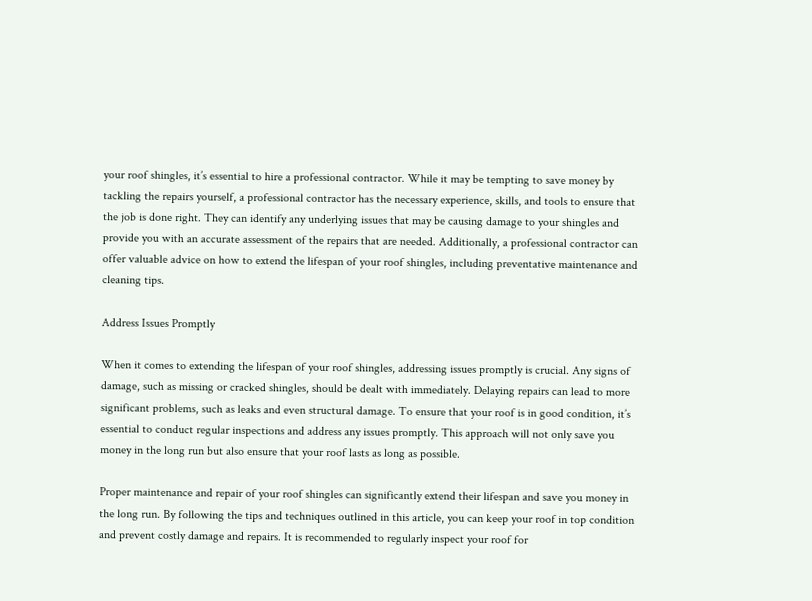your roof shingles, it’s essential to hire a professional contractor. While it may be tempting to save money by tackling the repairs yourself, a professional contractor has the necessary experience, skills, and tools to ensure that the job is done right. They can identify any underlying issues that may be causing damage to your shingles and provide you with an accurate assessment of the repairs that are needed. Additionally, a professional contractor can offer valuable advice on how to extend the lifespan of your roof shingles, including preventative maintenance and cleaning tips.

Address Issues Promptly

When it comes to extending the lifespan of your roof shingles, addressing issues promptly is crucial. Any signs of damage, such as missing or cracked shingles, should be dealt with immediately. Delaying repairs can lead to more significant problems, such as leaks and even structural damage. To ensure that your roof is in good condition, it’s essential to conduct regular inspections and address any issues promptly. This approach will not only save you money in the long run but also ensure that your roof lasts as long as possible.

Proper maintenance and repair of your roof shingles can significantly extend their lifespan and save you money in the long run. By following the tips and techniques outlined in this article, you can keep your roof in top condition and prevent costly damage and repairs. It is recommended to regularly inspect your roof for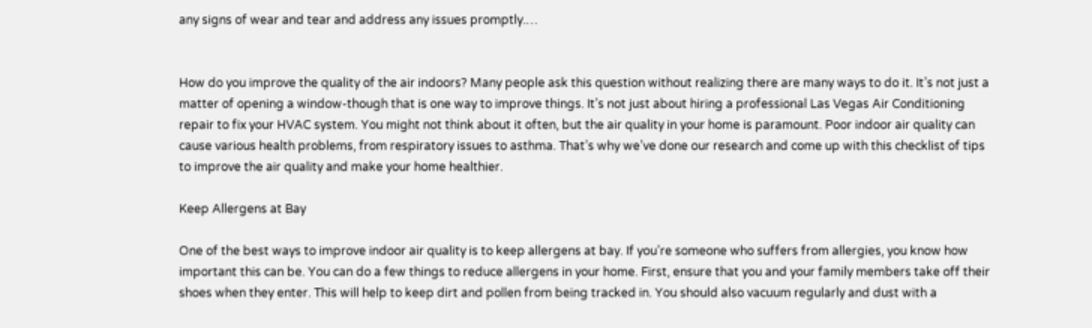any signs of wear and tear and address any issues promptly.…


How do you improve the quality of the air indoors? Many people ask this question without realizing there are many ways to do it. It’s not just a matter of opening a window-though that is one way to improve things. It’s not just about hiring a professional Las Vegas Air Conditioning repair to fix your HVAC system. You might not think about it often, but the air quality in your home is paramount. Poor indoor air quality can cause various health problems, from respiratory issues to asthma. That’s why we’ve done our research and come up with this checklist of tips to improve the air quality and make your home healthier.

Keep Allergens at Bay

One of the best ways to improve indoor air quality is to keep allergens at bay. If you’re someone who suffers from allergies, you know how important this can be. You can do a few things to reduce allergens in your home. First, ensure that you and your family members take off their shoes when they enter. This will help to keep dirt and pollen from being tracked in. You should also vacuum regularly and dust with a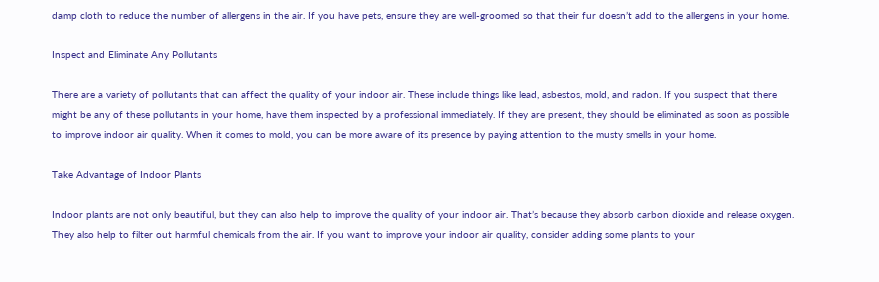damp cloth to reduce the number of allergens in the air. If you have pets, ensure they are well-groomed so that their fur doesn’t add to the allergens in your home.

Inspect and Eliminate Any Pollutants

There are a variety of pollutants that can affect the quality of your indoor air. These include things like lead, asbestos, mold, and radon. If you suspect that there might be any of these pollutants in your home, have them inspected by a professional immediately. If they are present, they should be eliminated as soon as possible to improve indoor air quality. When it comes to mold, you can be more aware of its presence by paying attention to the musty smells in your home.

Take Advantage of Indoor Plants

Indoor plants are not only beautiful, but they can also help to improve the quality of your indoor air. That’s because they absorb carbon dioxide and release oxygen. They also help to filter out harmful chemicals from the air. If you want to improve your indoor air quality, consider adding some plants to your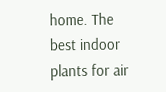home. The best indoor plants for air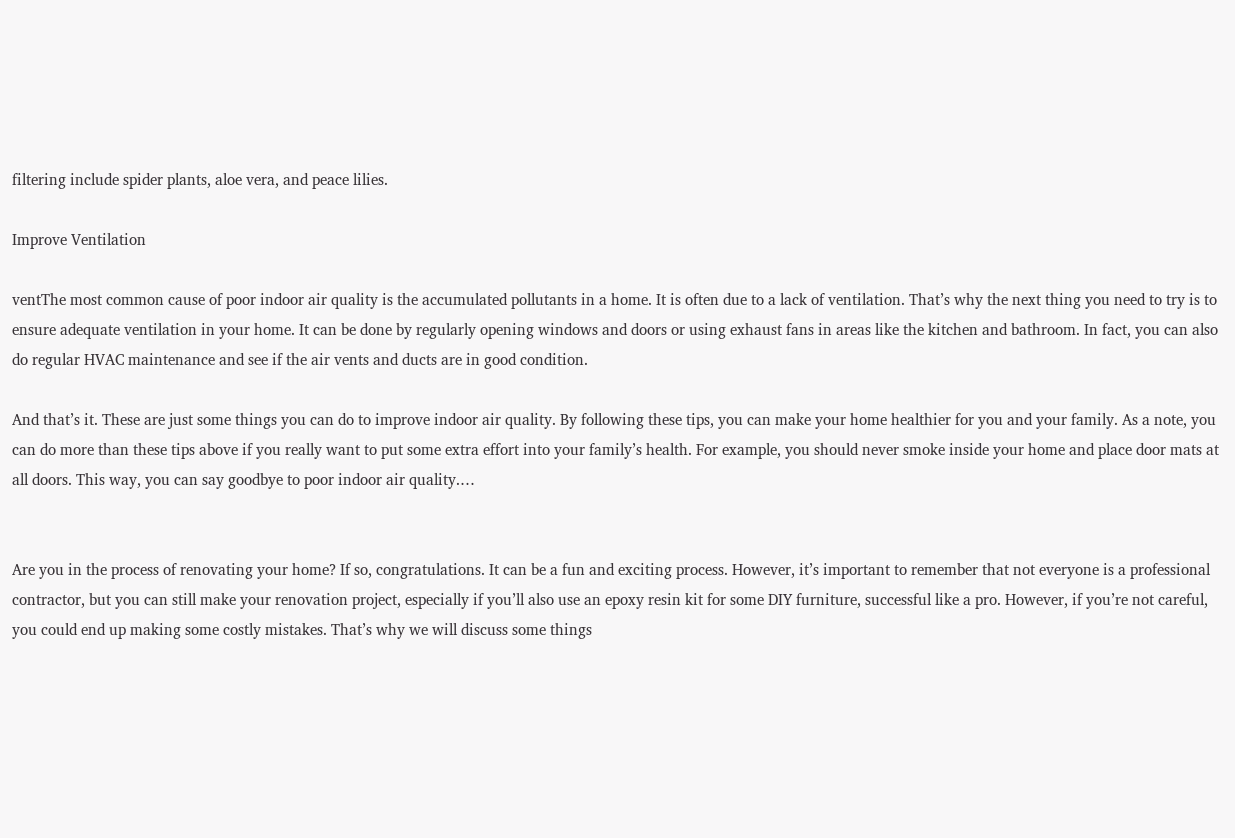filtering include spider plants, aloe vera, and peace lilies.

Improve Ventilation

ventThe most common cause of poor indoor air quality is the accumulated pollutants in a home. It is often due to a lack of ventilation. That’s why the next thing you need to try is to ensure adequate ventilation in your home. It can be done by regularly opening windows and doors or using exhaust fans in areas like the kitchen and bathroom. In fact, you can also do regular HVAC maintenance and see if the air vents and ducts are in good condition.

And that’s it. These are just some things you can do to improve indoor air quality. By following these tips, you can make your home healthier for you and your family. As a note, you can do more than these tips above if you really want to put some extra effort into your family’s health. For example, you should never smoke inside your home and place door mats at all doors. This way, you can say goodbye to poor indoor air quality.…


Are you in the process of renovating your home? If so, congratulations. It can be a fun and exciting process. However, it’s important to remember that not everyone is a professional contractor, but you can still make your renovation project, especially if you’ll also use an epoxy resin kit for some DIY furniture, successful like a pro. However, if you’re not careful, you could end up making some costly mistakes. That’s why we will discuss some things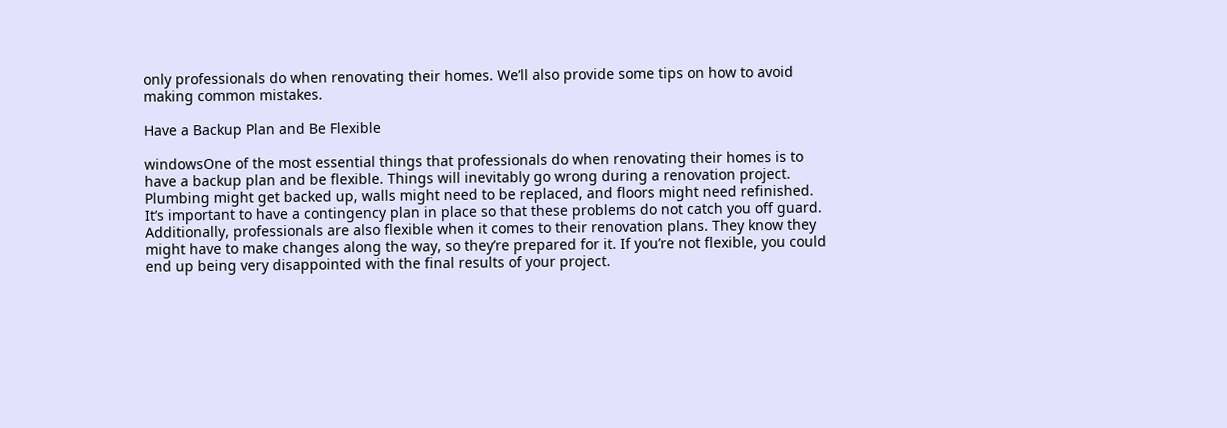only professionals do when renovating their homes. We’ll also provide some tips on how to avoid making common mistakes.

Have a Backup Plan and Be Flexible

windowsOne of the most essential things that professionals do when renovating their homes is to have a backup plan and be flexible. Things will inevitably go wrong during a renovation project. Plumbing might get backed up, walls might need to be replaced, and floors might need refinished. It’s important to have a contingency plan in place so that these problems do not catch you off guard. Additionally, professionals are also flexible when it comes to their renovation plans. They know they might have to make changes along the way, so they’re prepared for it. If you’re not flexible, you could end up being very disappointed with the final results of your project.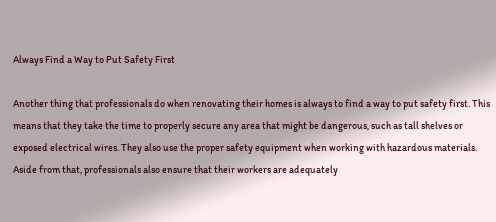Always Find a Way to Put Safety First

Another thing that professionals do when renovating their homes is always to find a way to put safety first. This means that they take the time to properly secure any area that might be dangerous, such as tall shelves or exposed electrical wires. They also use the proper safety equipment when working with hazardous materials. Aside from that, professionals also ensure that their workers are adequately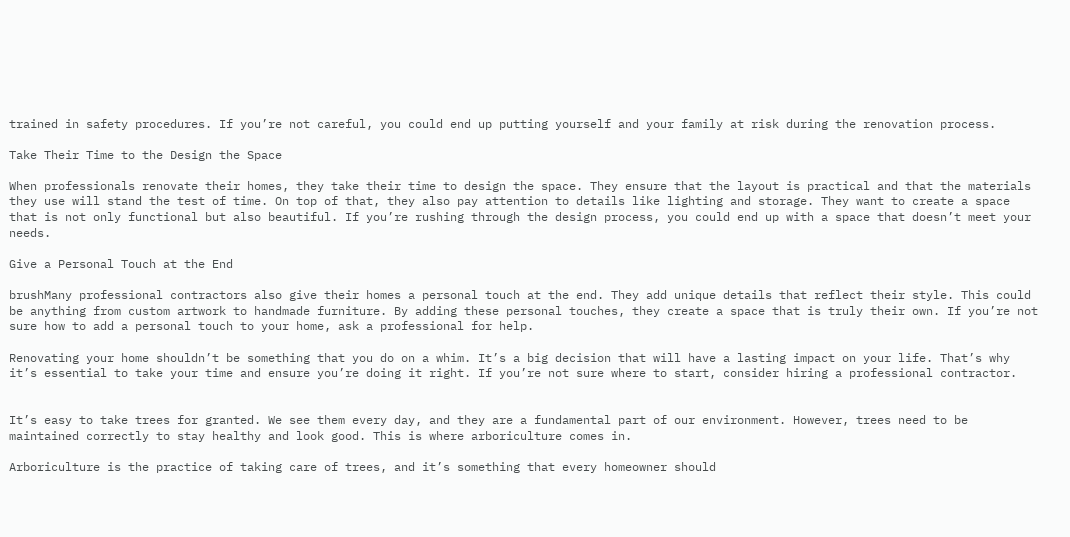trained in safety procedures. If you’re not careful, you could end up putting yourself and your family at risk during the renovation process.

Take Their Time to the Design the Space

When professionals renovate their homes, they take their time to design the space. They ensure that the layout is practical and that the materials they use will stand the test of time. On top of that, they also pay attention to details like lighting and storage. They want to create a space that is not only functional but also beautiful. If you’re rushing through the design process, you could end up with a space that doesn’t meet your needs.

Give a Personal Touch at the End

brushMany professional contractors also give their homes a personal touch at the end. They add unique details that reflect their style. This could be anything from custom artwork to handmade furniture. By adding these personal touches, they create a space that is truly their own. If you’re not sure how to add a personal touch to your home, ask a professional for help.

Renovating your home shouldn’t be something that you do on a whim. It’s a big decision that will have a lasting impact on your life. That’s why it’s essential to take your time and ensure you’re doing it right. If you’re not sure where to start, consider hiring a professional contractor.


It’s easy to take trees for granted. We see them every day, and they are a fundamental part of our environment. However, trees need to be maintained correctly to stay healthy and look good. This is where arboriculture comes in.

Arboriculture is the practice of taking care of trees, and it’s something that every homeowner should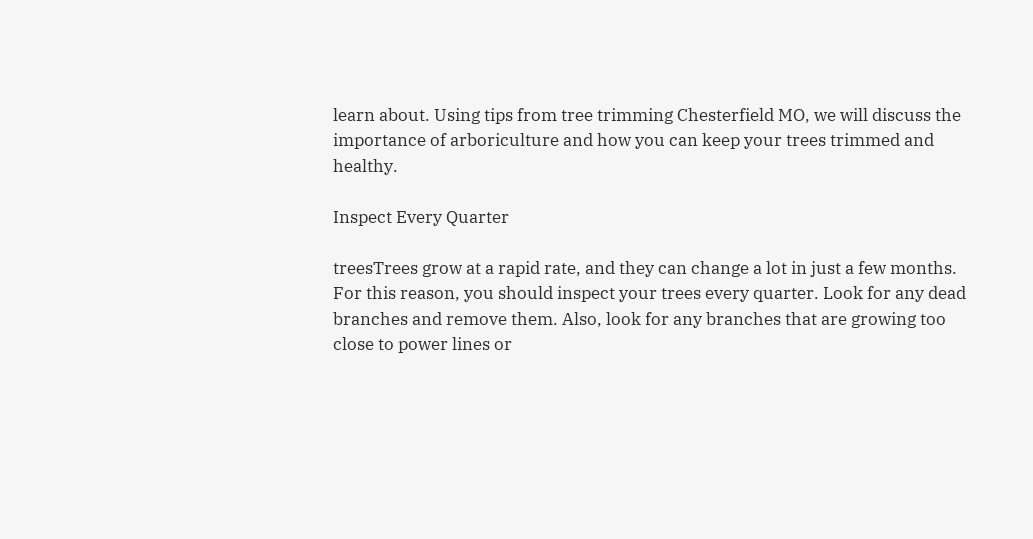learn about. Using tips from tree trimming Chesterfield MO, we will discuss the importance of arboriculture and how you can keep your trees trimmed and healthy.

Inspect Every Quarter

treesTrees grow at a rapid rate, and they can change a lot in just a few months. For this reason, you should inspect your trees every quarter. Look for any dead branches and remove them. Also, look for any branches that are growing too close to power lines or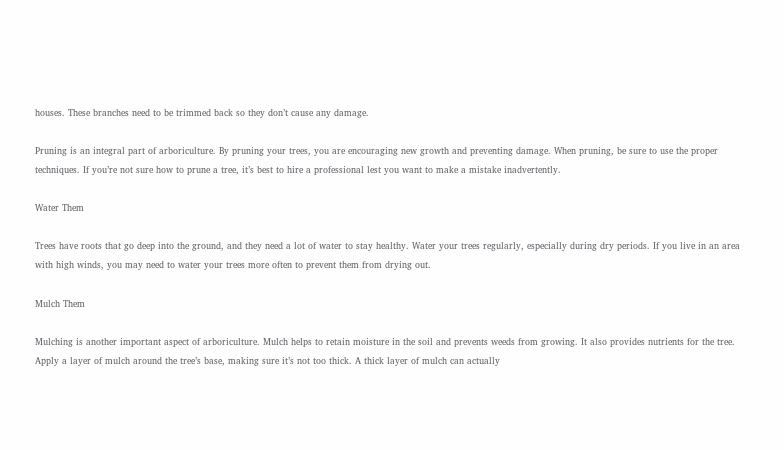houses. These branches need to be trimmed back so they don’t cause any damage.

Pruning is an integral part of arboriculture. By pruning your trees, you are encouraging new growth and preventing damage. When pruning, be sure to use the proper techniques. If you’re not sure how to prune a tree, it’s best to hire a professional lest you want to make a mistake inadvertently.

Water Them

Trees have roots that go deep into the ground, and they need a lot of water to stay healthy. Water your trees regularly, especially during dry periods. If you live in an area with high winds, you may need to water your trees more often to prevent them from drying out.

Mulch Them

Mulching is another important aspect of arboriculture. Mulch helps to retain moisture in the soil and prevents weeds from growing. It also provides nutrients for the tree. Apply a layer of mulch around the tree’s base, making sure it’s not too thick. A thick layer of mulch can actually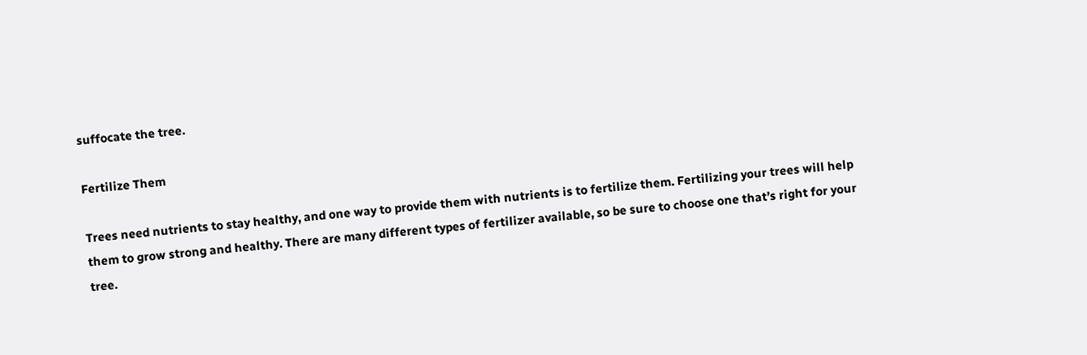suffocate the tree.

Fertilize Them

Trees need nutrients to stay healthy, and one way to provide them with nutrients is to fertilize them. Fertilizing your trees will help them to grow strong and healthy. There are many different types of fertilizer available, so be sure to choose one that’s right for your tree.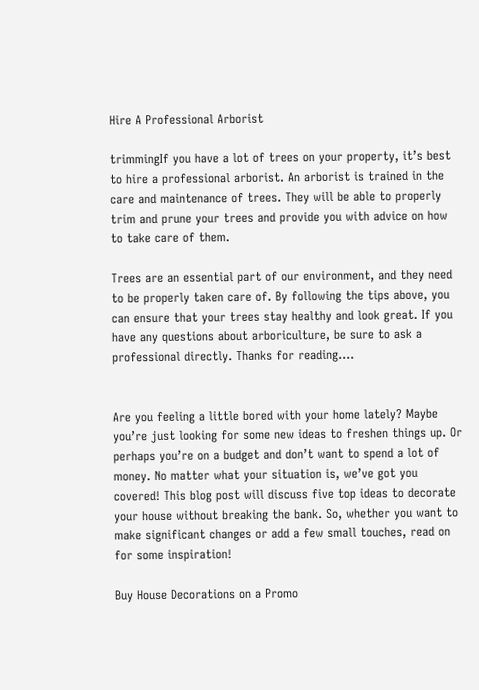Hire A Professional Arborist

trimmingIf you have a lot of trees on your property, it’s best to hire a professional arborist. An arborist is trained in the care and maintenance of trees. They will be able to properly trim and prune your trees and provide you with advice on how to take care of them.

Trees are an essential part of our environment, and they need to be properly taken care of. By following the tips above, you can ensure that your trees stay healthy and look great. If you have any questions about arboriculture, be sure to ask a professional directly. Thanks for reading.…


Are you feeling a little bored with your home lately? Maybe you’re just looking for some new ideas to freshen things up. Or perhaps you’re on a budget and don’t want to spend a lot of money. No matter what your situation is, we’ve got you covered! This blog post will discuss five top ideas to decorate your house without breaking the bank. So, whether you want to make significant changes or add a few small touches, read on for some inspiration!

Buy House Decorations on a Promo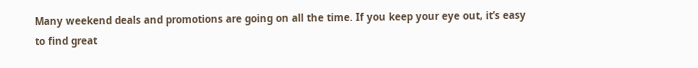Many weekend deals and promotions are going on all the time. If you keep your eye out, it’s easy to find great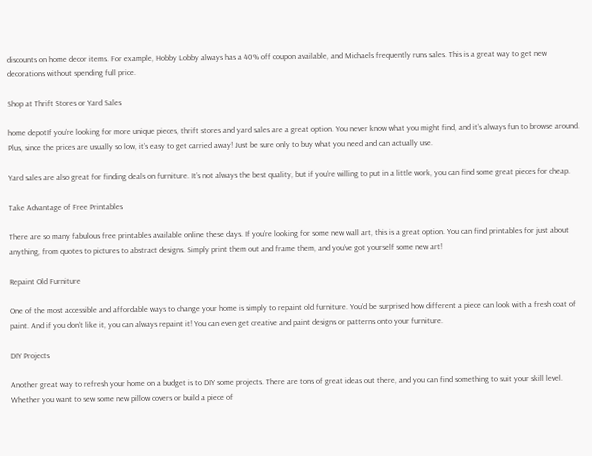discounts on home decor items. For example, Hobby Lobby always has a 40% off coupon available, and Michaels frequently runs sales. This is a great way to get new decorations without spending full price.

Shop at Thrift Stores or Yard Sales

home depotIf you’re looking for more unique pieces, thrift stores and yard sales are a great option. You never know what you might find, and it’s always fun to browse around. Plus, since the prices are usually so low, it’s easy to get carried away! Just be sure only to buy what you need and can actually use.

Yard sales are also great for finding deals on furniture. It’s not always the best quality, but if you’re willing to put in a little work, you can find some great pieces for cheap.

Take Advantage of Free Printables

There are so many fabulous free printables available online these days. If you’re looking for some new wall art, this is a great option. You can find printables for just about anything, from quotes to pictures to abstract designs. Simply print them out and frame them, and you’ve got yourself some new art!

Repaint Old Furniture

One of the most accessible and affordable ways to change your home is simply to repaint old furniture. You’d be surprised how different a piece can look with a fresh coat of paint. And if you don’t like it, you can always repaint it! You can even get creative and paint designs or patterns onto your furniture.

DIY Projects

Another great way to refresh your home on a budget is to DIY some projects. There are tons of great ideas out there, and you can find something to suit your skill level. Whether you want to sew some new pillow covers or build a piece of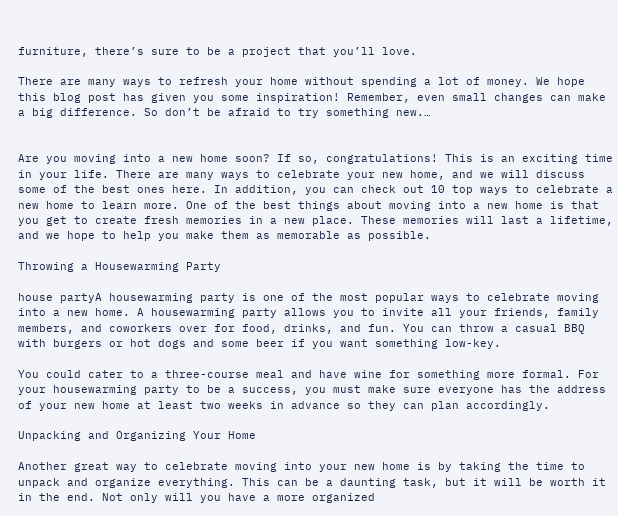furniture, there’s sure to be a project that you’ll love.

There are many ways to refresh your home without spending a lot of money. We hope this blog post has given you some inspiration! Remember, even small changes can make a big difference. So don’t be afraid to try something new.…


Are you moving into a new home soon? If so, congratulations! This is an exciting time in your life. There are many ways to celebrate your new home, and we will discuss some of the best ones here. In addition, you can check out 10 top ways to celebrate a new home to learn more. One of the best things about moving into a new home is that you get to create fresh memories in a new place. These memories will last a lifetime, and we hope to help you make them as memorable as possible.

Throwing a Housewarming Party

house partyA housewarming party is one of the most popular ways to celebrate moving into a new home. A housewarming party allows you to invite all your friends, family members, and coworkers over for food, drinks, and fun. You can throw a casual BBQ with burgers or hot dogs and some beer if you want something low-key.

You could cater to a three-course meal and have wine for something more formal. For your housewarming party to be a success, you must make sure everyone has the address of your new home at least two weeks in advance so they can plan accordingly.

Unpacking and Organizing Your Home

Another great way to celebrate moving into your new home is by taking the time to unpack and organize everything. This can be a daunting task, but it will be worth it in the end. Not only will you have a more organized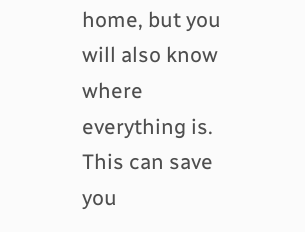home, but you will also know where everything is. This can save you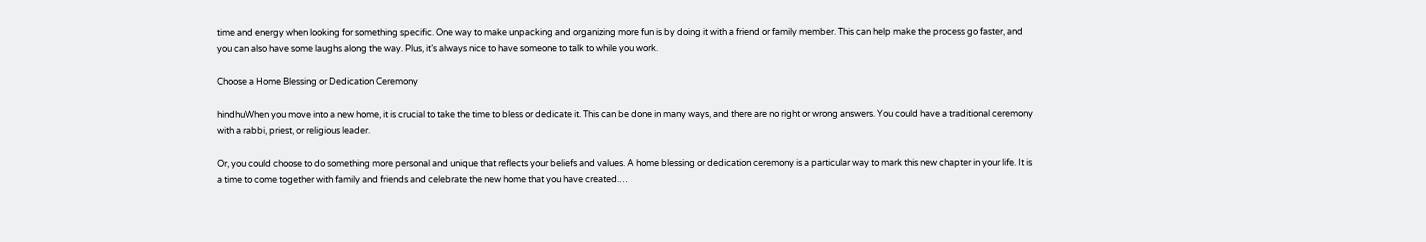time and energy when looking for something specific. One way to make unpacking and organizing more fun is by doing it with a friend or family member. This can help make the process go faster, and you can also have some laughs along the way. Plus, it’s always nice to have someone to talk to while you work.

Choose a Home Blessing or Dedication Ceremony

hindhuWhen you move into a new home, it is crucial to take the time to bless or dedicate it. This can be done in many ways, and there are no right or wrong answers. You could have a traditional ceremony with a rabbi, priest, or religious leader.

Or, you could choose to do something more personal and unique that reflects your beliefs and values. A home blessing or dedication ceremony is a particular way to mark this new chapter in your life. It is a time to come together with family and friends and celebrate the new home that you have created.…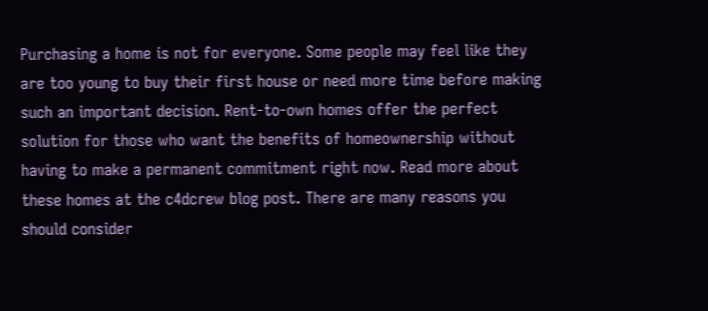Purchasing a home is not for everyone. Some people may feel like they are too young to buy their first house or need more time before making such an important decision. Rent-to-own homes offer the perfect solution for those who want the benefits of homeownership without having to make a permanent commitment right now. Read more about these homes at the c4dcrew blog post. There are many reasons you should consider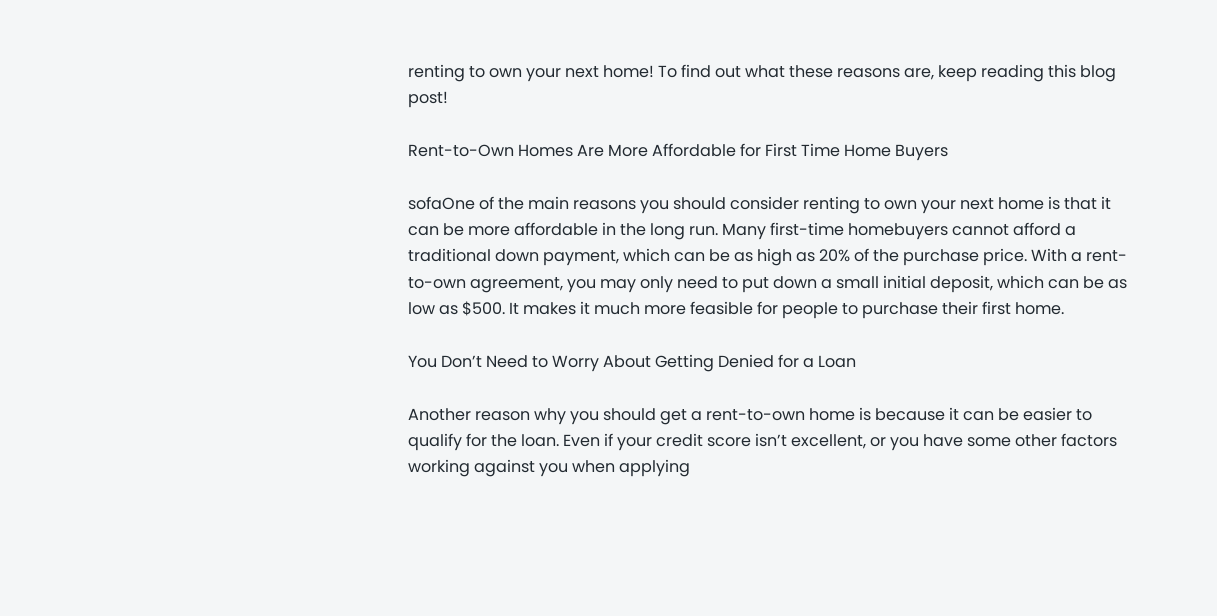renting to own your next home! To find out what these reasons are, keep reading this blog post!

Rent-to-Own Homes Are More Affordable for First Time Home Buyers

sofaOne of the main reasons you should consider renting to own your next home is that it can be more affordable in the long run. Many first-time homebuyers cannot afford a traditional down payment, which can be as high as 20% of the purchase price. With a rent-to-own agreement, you may only need to put down a small initial deposit, which can be as low as $500. It makes it much more feasible for people to purchase their first home.

You Don’t Need to Worry About Getting Denied for a Loan

Another reason why you should get a rent-to-own home is because it can be easier to qualify for the loan. Even if your credit score isn’t excellent, or you have some other factors working against you when applying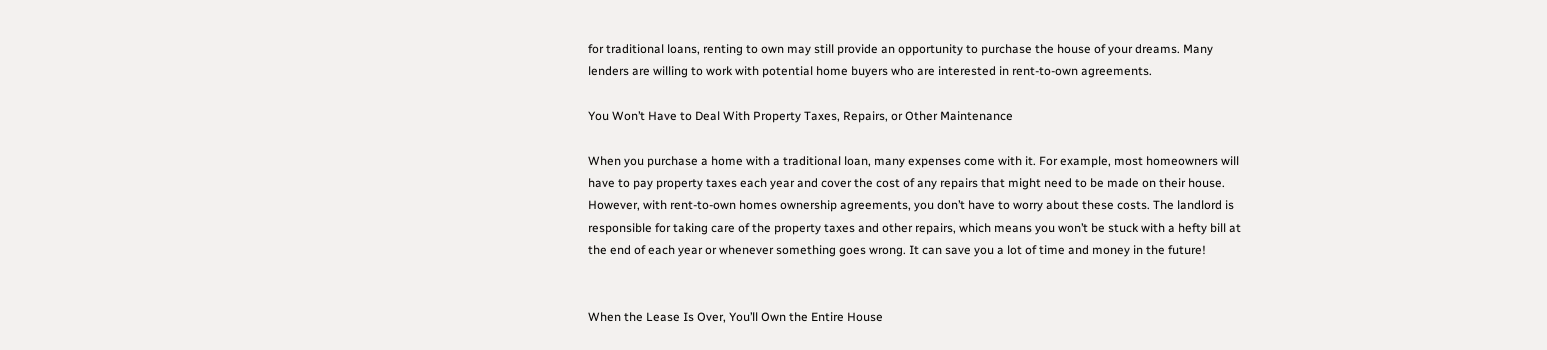for traditional loans, renting to own may still provide an opportunity to purchase the house of your dreams. Many lenders are willing to work with potential home buyers who are interested in rent-to-own agreements.

You Won’t Have to Deal With Property Taxes, Repairs, or Other Maintenance

When you purchase a home with a traditional loan, many expenses come with it. For example, most homeowners will have to pay property taxes each year and cover the cost of any repairs that might need to be made on their house. However, with rent-to-own homes ownership agreements, you don’t have to worry about these costs. The landlord is responsible for taking care of the property taxes and other repairs, which means you won’t be stuck with a hefty bill at the end of each year or whenever something goes wrong. It can save you a lot of time and money in the future!


When the Lease Is Over, You’ll Own the Entire House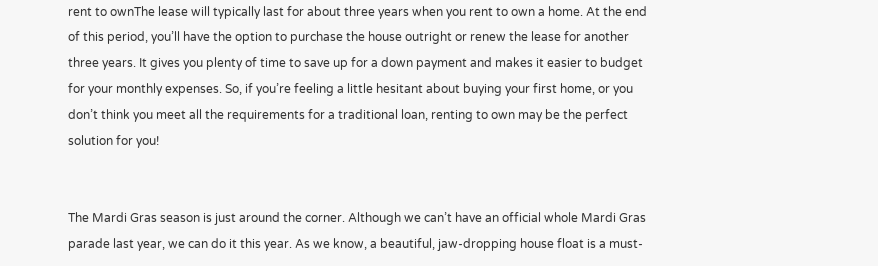rent to ownThe lease will typically last for about three years when you rent to own a home. At the end of this period, you’ll have the option to purchase the house outright or renew the lease for another three years. It gives you plenty of time to save up for a down payment and makes it easier to budget for your monthly expenses. So, if you’re feeling a little hesitant about buying your first home, or you don’t think you meet all the requirements for a traditional loan, renting to own may be the perfect solution for you!


The Mardi Gras season is just around the corner. Although we can’t have an official whole Mardi Gras parade last year, we can do it this year. As we know, a beautiful, jaw-dropping house float is a must-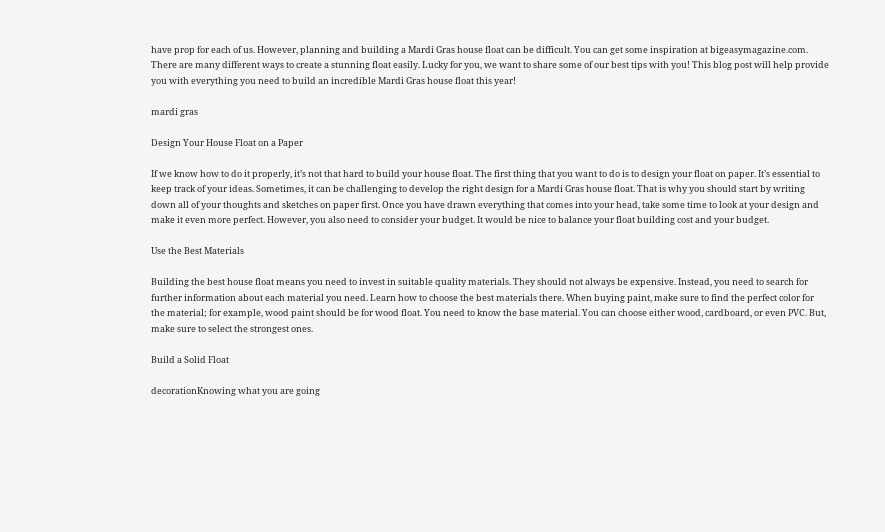have prop for each of us. However, planning and building a Mardi Gras house float can be difficult. You can get some inspiration at bigeasymagazine.com. There are many different ways to create a stunning float easily. Lucky for you, we want to share some of our best tips with you! This blog post will help provide you with everything you need to build an incredible Mardi Gras house float this year!

mardi gras

Design Your House Float on a Paper

If we know how to do it properly, it’s not that hard to build your house float. The first thing that you want to do is to design your float on paper. It’s essential to keep track of your ideas. Sometimes, it can be challenging to develop the right design for a Mardi Gras house float. That is why you should start by writing down all of your thoughts and sketches on paper first. Once you have drawn everything that comes into your head, take some time to look at your design and make it even more perfect. However, you also need to consider your budget. It would be nice to balance your float building cost and your budget.

Use the Best Materials

Building the best house float means you need to invest in suitable quality materials. They should not always be expensive. Instead, you need to search for further information about each material you need. Learn how to choose the best materials there. When buying paint, make sure to find the perfect color for the material; for example, wood paint should be for wood float. You need to know the base material. You can choose either wood, cardboard, or even PVC. But, make sure to select the strongest ones.

Build a Solid Float

decorationKnowing what you are going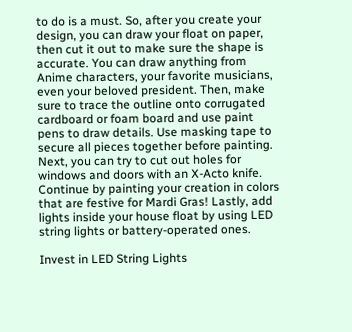to do is a must. So, after you create your design, you can draw your float on paper, then cut it out to make sure the shape is accurate. You can draw anything from Anime characters, your favorite musicians, even your beloved president. Then, make sure to trace the outline onto corrugated cardboard or foam board and use paint pens to draw details. Use masking tape to secure all pieces together before painting. Next, you can try to cut out holes for windows and doors with an X-Acto knife. Continue by painting your creation in colors that are festive for Mardi Gras! Lastly, add lights inside your house float by using LED string lights or battery-operated ones.

Invest in LED String Lights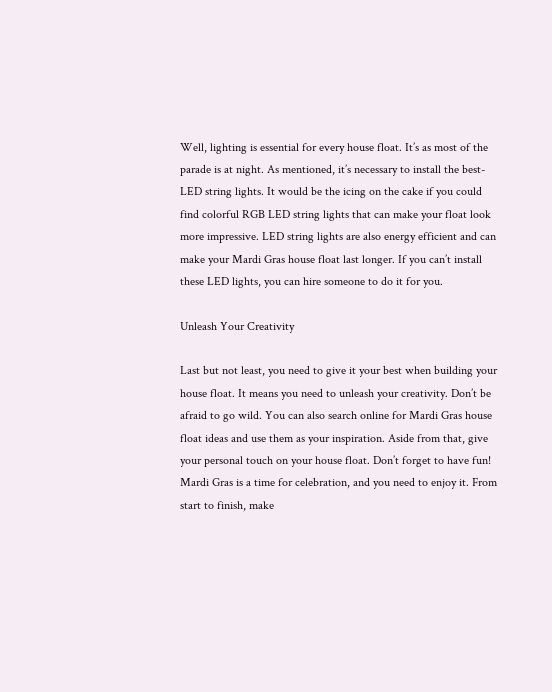Well, lighting is essential for every house float. It’s as most of the parade is at night. As mentioned, it’s necessary to install the best-LED string lights. It would be the icing on the cake if you could find colorful RGB LED string lights that can make your float look more impressive. LED string lights are also energy efficient and can make your Mardi Gras house float last longer. If you can’t install these LED lights, you can hire someone to do it for you.

Unleash Your Creativity

Last but not least, you need to give it your best when building your house float. It means you need to unleash your creativity. Don’t be afraid to go wild. You can also search online for Mardi Gras house float ideas and use them as your inspiration. Aside from that, give your personal touch on your house float. Don’t forget to have fun! Mardi Gras is a time for celebration, and you need to enjoy it. From start to finish, make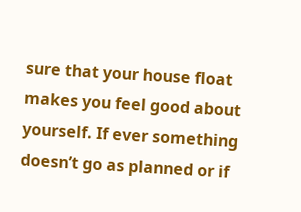sure that your house float makes you feel good about yourself. If ever something doesn’t go as planned or if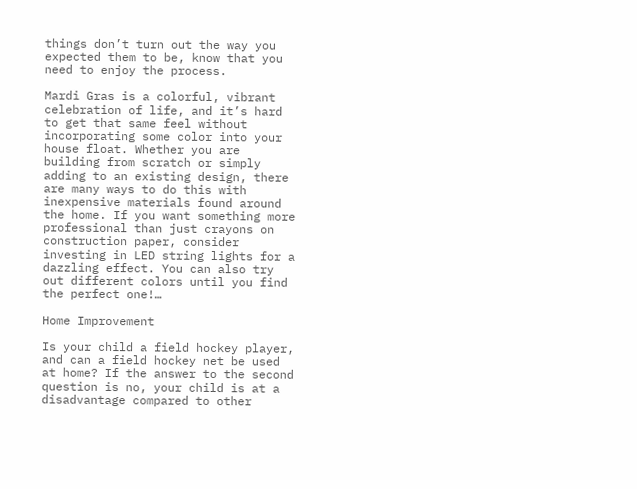things don’t turn out the way you expected them to be, know that you need to enjoy the process.

Mardi Gras is a colorful, vibrant celebration of life, and it’s hard to get that same feel without incorporating some color into your house float. Whether you are building from scratch or simply adding to an existing design, there are many ways to do this with inexpensive materials found around the home. If you want something more professional than just crayons on construction paper, consider investing in LED string lights for a dazzling effect. You can also try out different colors until you find the perfect one!…

Home Improvement

Is your child a field hockey player, and can a field hockey net be used at home? If the answer to the second question is no, your child is at a disadvantage compared to other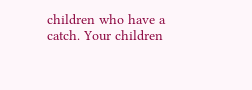children who have a catch. Your children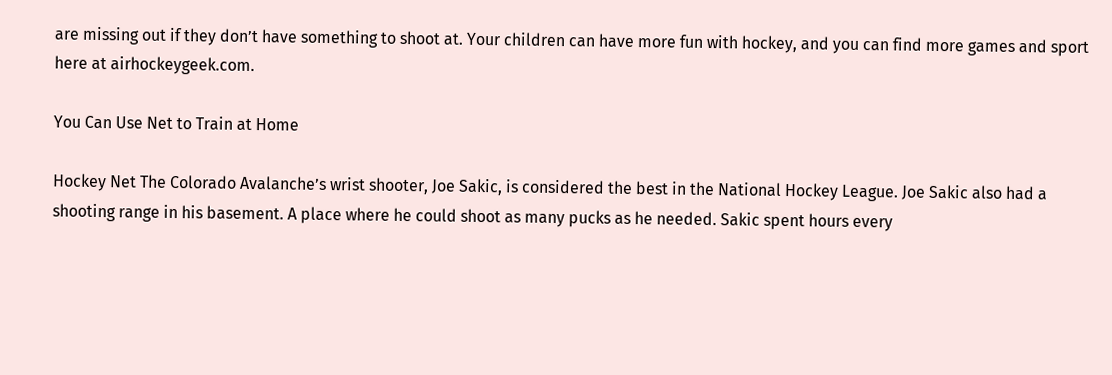are missing out if they don’t have something to shoot at. Your children can have more fun with hockey, and you can find more games and sport here at airhockeygeek.com.

You Can Use Net to Train at Home

Hockey Net The Colorado Avalanche’s wrist shooter, Joe Sakic, is considered the best in the National Hockey League. Joe Sakic also had a shooting range in his basement. A place where he could shoot as many pucks as he needed. Sakic spent hours every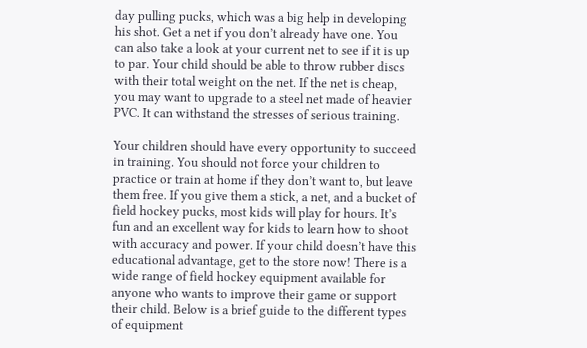day pulling pucks, which was a big help in developing his shot. Get a net if you don’t already have one. You can also take a look at your current net to see if it is up to par. Your child should be able to throw rubber discs with their total weight on the net. If the net is cheap, you may want to upgrade to a steel net made of heavier PVC. It can withstand the stresses of serious training.

Your children should have every opportunity to succeed in training. You should not force your children to practice or train at home if they don’t want to, but leave them free. If you give them a stick, a net, and a bucket of field hockey pucks, most kids will play for hours. It’s fun and an excellent way for kids to learn how to shoot with accuracy and power. If your child doesn’t have this educational advantage, get to the store now! There is a wide range of field hockey equipment available for anyone who wants to improve their game or support their child. Below is a brief guide to the different types of equipment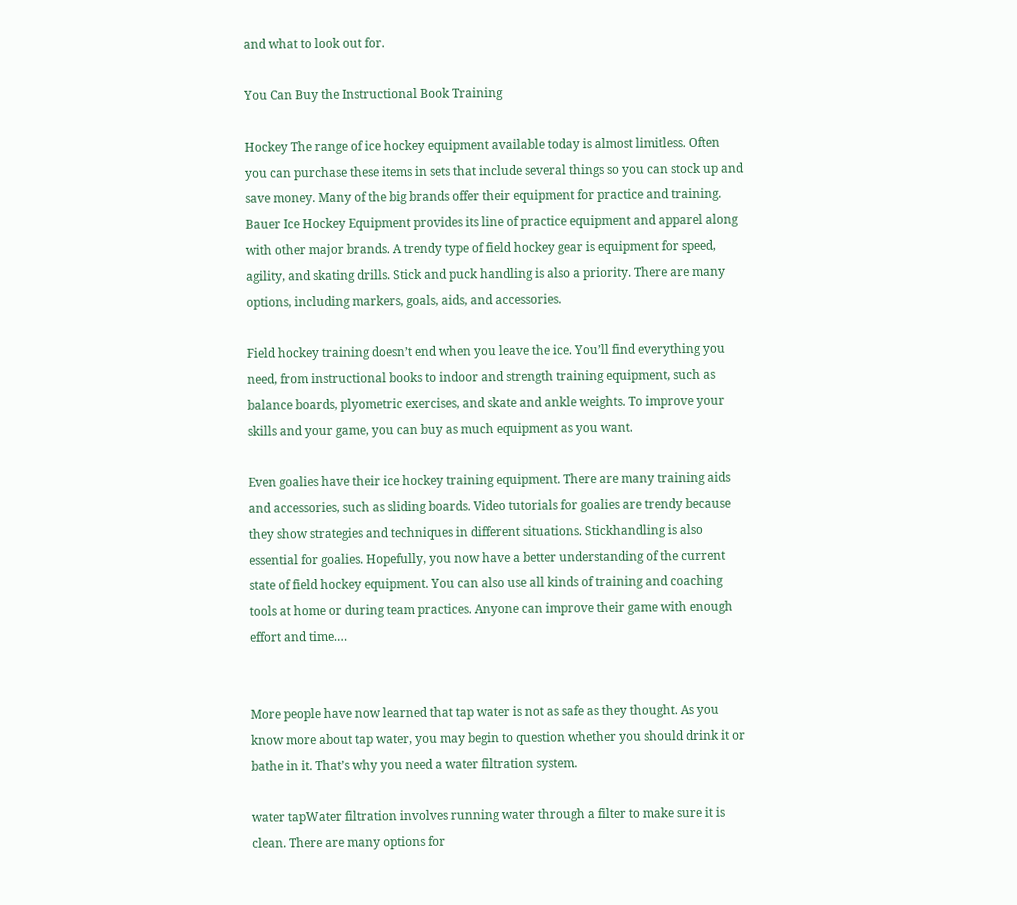and what to look out for.

You Can Buy the Instructional Book Training

Hockey The range of ice hockey equipment available today is almost limitless. Often you can purchase these items in sets that include several things so you can stock up and save money. Many of the big brands offer their equipment for practice and training. Bauer Ice Hockey Equipment provides its line of practice equipment and apparel along with other major brands. A trendy type of field hockey gear is equipment for speed, agility, and skating drills. Stick and puck handling is also a priority. There are many options, including markers, goals, aids, and accessories.

Field hockey training doesn’t end when you leave the ice. You’ll find everything you need, from instructional books to indoor and strength training equipment, such as balance boards, plyometric exercises, and skate and ankle weights. To improve your skills and your game, you can buy as much equipment as you want.

Even goalies have their ice hockey training equipment. There are many training aids and accessories, such as sliding boards. Video tutorials for goalies are trendy because they show strategies and techniques in different situations. Stickhandling is also essential for goalies. Hopefully, you now have a better understanding of the current state of field hockey equipment. You can also use all kinds of training and coaching tools at home or during team practices. Anyone can improve their game with enough effort and time.…


More people have now learned that tap water is not as safe as they thought. As you know more about tap water, you may begin to question whether you should drink it or bathe in it. That’s why you need a water filtration system.

water tapWater filtration involves running water through a filter to make sure it is clean. There are many options for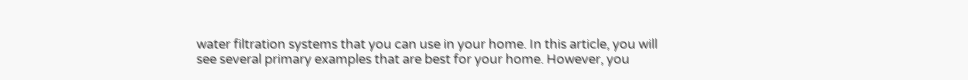water filtration systems that you can use in your home. In this article, you will see several primary examples that are best for your home. However, you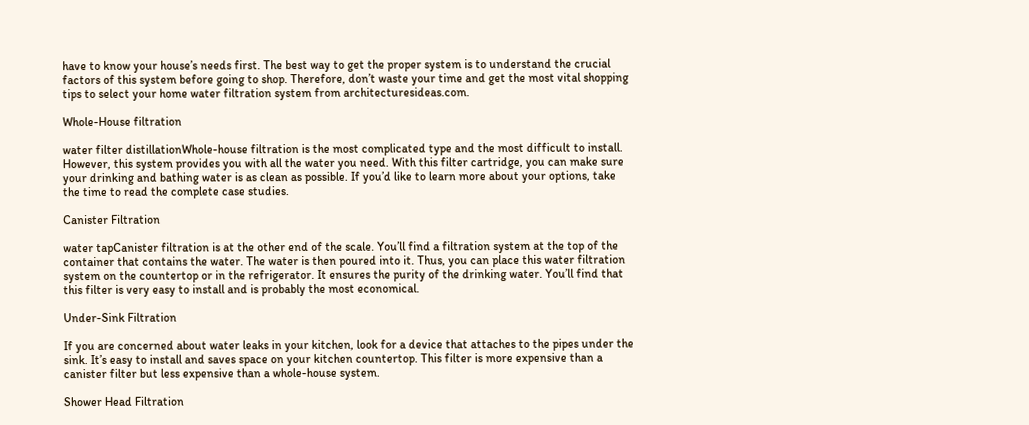have to know your house’s needs first. The best way to get the proper system is to understand the crucial factors of this system before going to shop. Therefore, don’t waste your time and get the most vital shopping tips to select your home water filtration system from architecturesideas.com.

Whole-House filtration

water filter distillationWhole-house filtration is the most complicated type and the most difficult to install. However, this system provides you with all the water you need. With this filter cartridge, you can make sure your drinking and bathing water is as clean as possible. If you’d like to learn more about your options, take the time to read the complete case studies.

Canister Filtration

water tapCanister filtration is at the other end of the scale. You’ll find a filtration system at the top of the container that contains the water. The water is then poured into it. Thus, you can place this water filtration system on the countertop or in the refrigerator. It ensures the purity of the drinking water. You’ll find that this filter is very easy to install and is probably the most economical.

Under-Sink Filtration

If you are concerned about water leaks in your kitchen, look for a device that attaches to the pipes under the sink. It’s easy to install and saves space on your kitchen countertop. This filter is more expensive than a canister filter but less expensive than a whole-house system.

Shower Head Filtration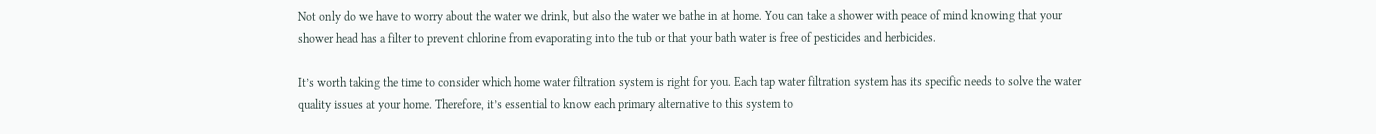Not only do we have to worry about the water we drink, but also the water we bathe in at home. You can take a shower with peace of mind knowing that your shower head has a filter to prevent chlorine from evaporating into the tub or that your bath water is free of pesticides and herbicides.

It’s worth taking the time to consider which home water filtration system is right for you. Each tap water filtration system has its specific needs to solve the water quality issues at your home. Therefore, it’s essential to know each primary alternative to this system to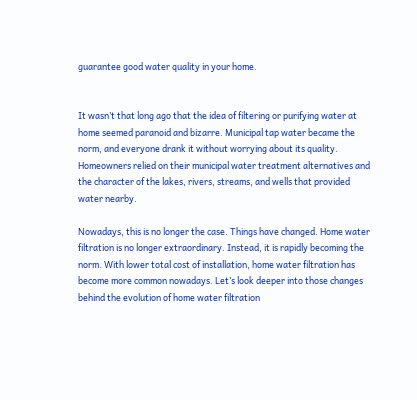guarantee good water quality in your home.


It wasn’t that long ago that the idea of filtering or purifying water at home seemed paranoid and bizarre. Municipal tap water became the norm, and everyone drank it without worrying about its quality. Homeowners relied on their municipal water treatment alternatives and the character of the lakes, rivers, streams, and wells that provided water nearby.

Nowadays, this is no longer the case. Things have changed. Home water filtration is no longer extraordinary. Instead, it is rapidly becoming the norm. With lower total cost of installation, home water filtration has become more common nowadays. Let’s look deeper into those changes behind the evolution of home water filtration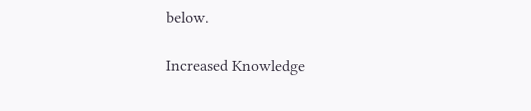below.

Increased Knowledge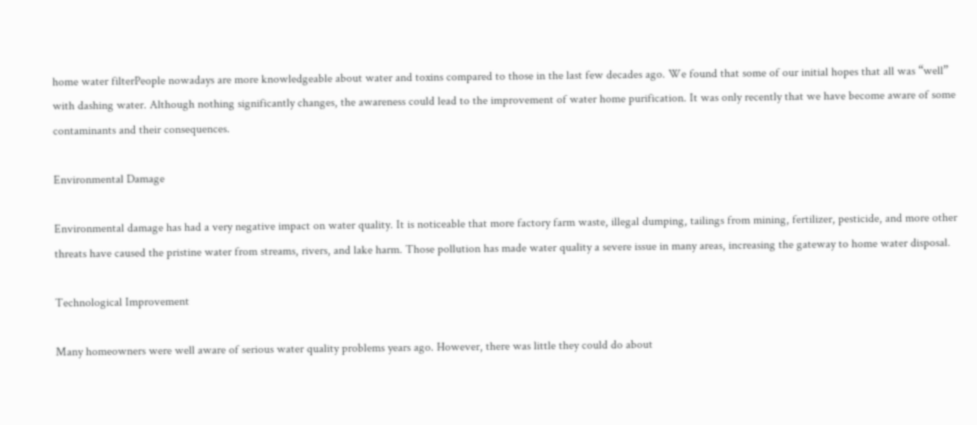home water filterPeople nowadays are more knowledgeable about water and toxins compared to those in the last few decades ago. We found that some of our initial hopes that all was “well” with dashing water. Although nothing significantly changes, the awareness could lead to the improvement of water home purification. It was only recently that we have become aware of some contaminants and their consequences.

Environmental Damage

Environmental damage has had a very negative impact on water quality. It is noticeable that more factory farm waste, illegal dumping, tailings from mining, fertilizer, pesticide, and more other threats have caused the pristine water from streams, rivers, and lake harm. Those pollution has made water quality a severe issue in many areas, increasing the gateway to home water disposal.

Technological Improvement

Many homeowners were well aware of serious water quality problems years ago. However, there was little they could do about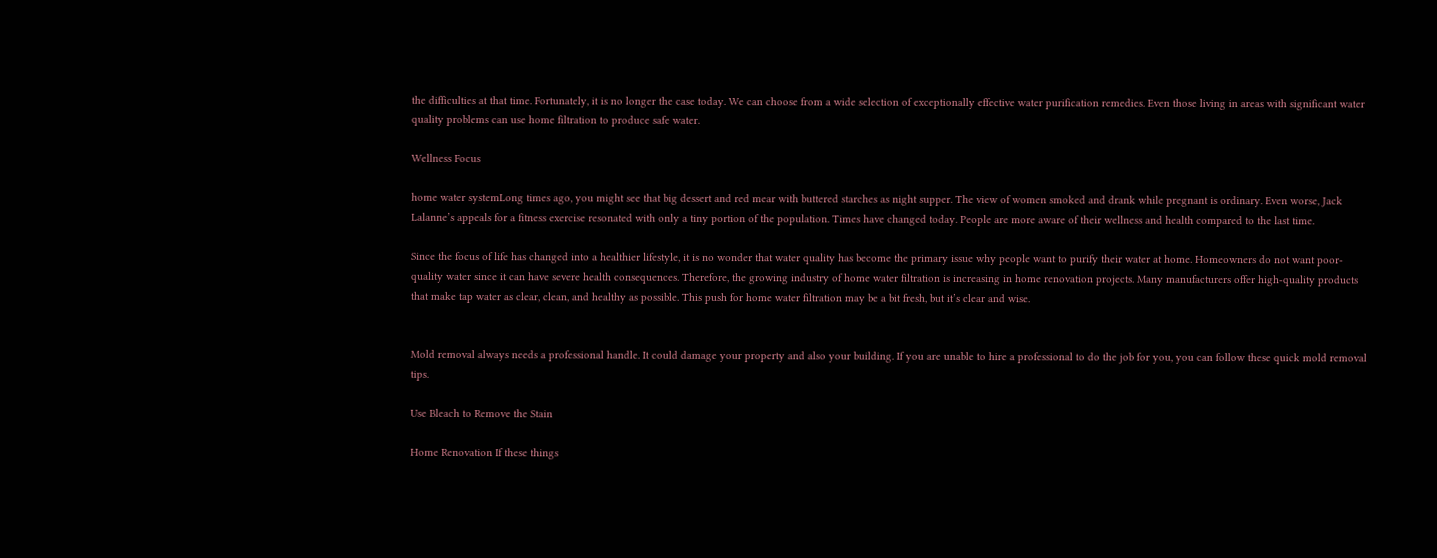the difficulties at that time. Fortunately, it is no longer the case today. We can choose from a wide selection of exceptionally effective water purification remedies. Even those living in areas with significant water quality problems can use home filtration to produce safe water.

Wellness Focus

home water systemLong times ago, you might see that big dessert and red mear with buttered starches as night supper. The view of women smoked and drank while pregnant is ordinary. Even worse, Jack Lalanne’s appeals for a fitness exercise resonated with only a tiny portion of the population. Times have changed today. People are more aware of their wellness and health compared to the last time.

Since the focus of life has changed into a healthier lifestyle, it is no wonder that water quality has become the primary issue why people want to purify their water at home. Homeowners do not want poor-quality water since it can have severe health consequences. Therefore, the growing industry of home water filtration is increasing in home renovation projects. Many manufacturers offer high-quality products that make tap water as clear, clean, and healthy as possible. This push for home water filtration may be a bit fresh, but it’s clear and wise.


Mold removal always needs a professional handle. It could damage your property and also your building. If you are unable to hire a professional to do the job for you, you can follow these quick mold removal tips.

Use Bleach to Remove the Stain

Home Renovation If these things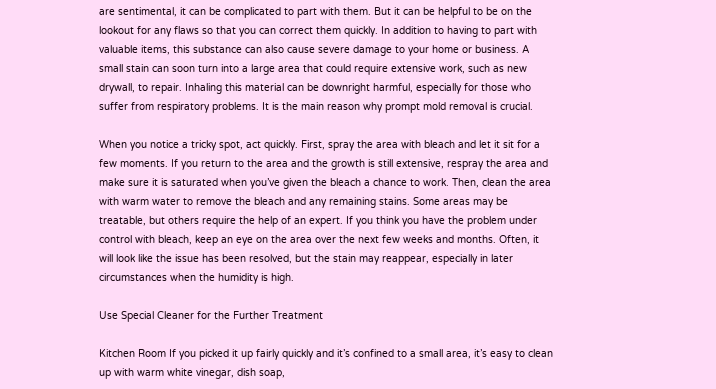are sentimental, it can be complicated to part with them. But it can be helpful to be on the lookout for any flaws so that you can correct them quickly. In addition to having to part with valuable items, this substance can also cause severe damage to your home or business. A small stain can soon turn into a large area that could require extensive work, such as new drywall, to repair. Inhaling this material can be downright harmful, especially for those who suffer from respiratory problems. It is the main reason why prompt mold removal is crucial.

When you notice a tricky spot, act quickly. First, spray the area with bleach and let it sit for a few moments. If you return to the area and the growth is still extensive, respray the area and make sure it is saturated when you’ve given the bleach a chance to work. Then, clean the area with warm water to remove the bleach and any remaining stains. Some areas may be treatable, but others require the help of an expert. If you think you have the problem under control with bleach, keep an eye on the area over the next few weeks and months. Often, it will look like the issue has been resolved, but the stain may reappear, especially in later circumstances when the humidity is high.

Use Special Cleaner for the Further Treatment

Kitchen Room If you picked it up fairly quickly and it’s confined to a small area, it’s easy to clean up with warm white vinegar, dish soap,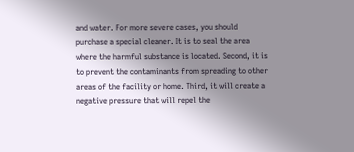and water. For more severe cases, you should purchase a special cleaner. It is to seal the area where the harmful substance is located. Second, it is to prevent the contaminants from spreading to other areas of the facility or home. Third, it will create a negative pressure that will repel the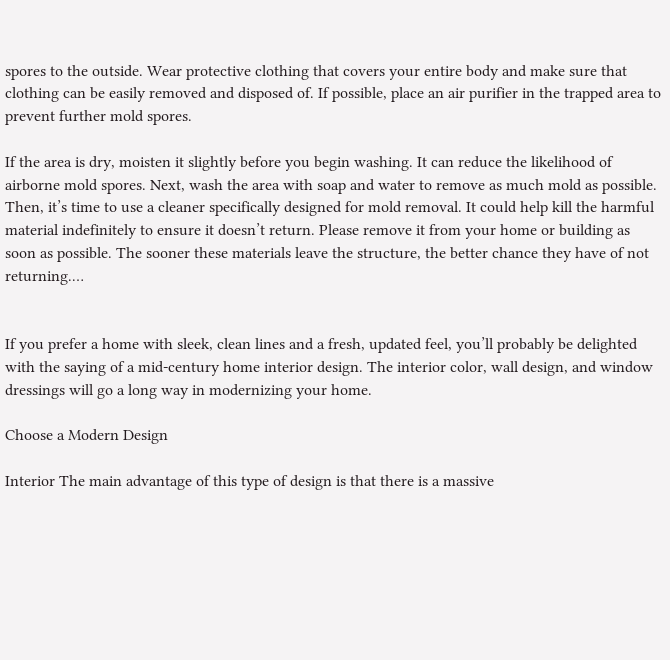spores to the outside. Wear protective clothing that covers your entire body and make sure that clothing can be easily removed and disposed of. If possible, place an air purifier in the trapped area to prevent further mold spores.

If the area is dry, moisten it slightly before you begin washing. It can reduce the likelihood of airborne mold spores. Next, wash the area with soap and water to remove as much mold as possible. Then, it’s time to use a cleaner specifically designed for mold removal. It could help kill the harmful material indefinitely to ensure it doesn’t return. Please remove it from your home or building as soon as possible. The sooner these materials leave the structure, the better chance they have of not returning.…


If you prefer a home with sleek, clean lines and a fresh, updated feel, you’ll probably be delighted with the saying of a mid-century home interior design. The interior color, wall design, and window dressings will go a long way in modernizing your home.

Choose a Modern Design

Interior The main advantage of this type of design is that there is a massive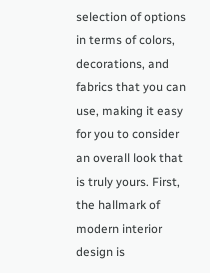selection of options in terms of colors, decorations, and fabrics that you can use, making it easy for you to consider an overall look that is truly yours. First, the hallmark of modern interior design is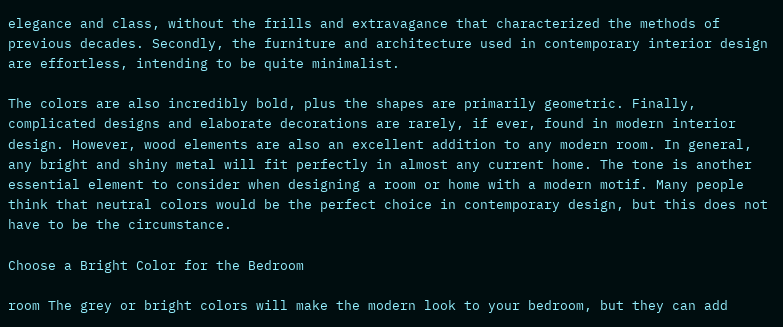elegance and class, without the frills and extravagance that characterized the methods of previous decades. Secondly, the furniture and architecture used in contemporary interior design are effortless, intending to be quite minimalist.

The colors are also incredibly bold, plus the shapes are primarily geometric. Finally, complicated designs and elaborate decorations are rarely, if ever, found in modern interior design. However, wood elements are also an excellent addition to any modern room. In general, any bright and shiny metal will fit perfectly in almost any current home. The tone is another essential element to consider when designing a room or home with a modern motif. Many people think that neutral colors would be the perfect choice in contemporary design, but this does not have to be the circumstance.

Choose a Bright Color for the Bedroom

room The grey or bright colors will make the modern look to your bedroom, but they can add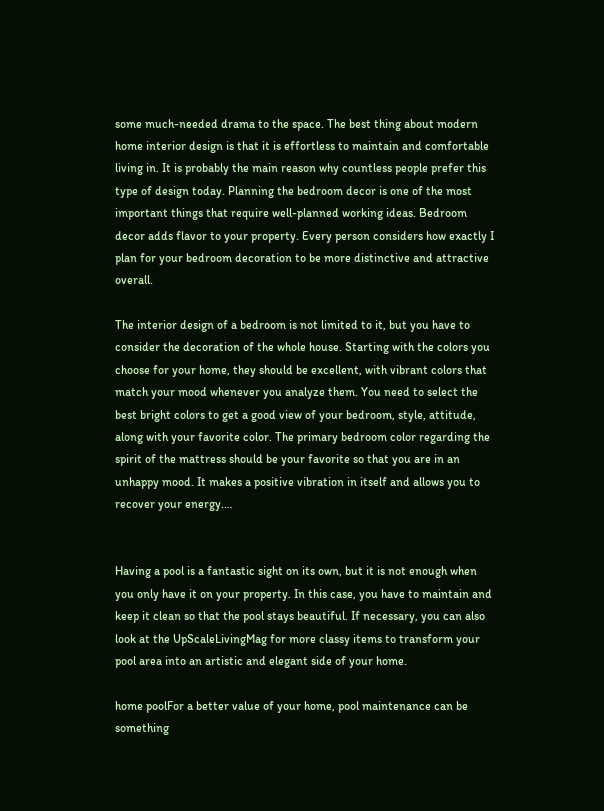some much-needed drama to the space. The best thing about modern home interior design is that it is effortless to maintain and comfortable living in. It is probably the main reason why countless people prefer this type of design today. Planning the bedroom decor is one of the most important things that require well-planned working ideas. Bedroom decor adds flavor to your property. Every person considers how exactly I plan for your bedroom decoration to be more distinctive and attractive overall.

The interior design of a bedroom is not limited to it, but you have to consider the decoration of the whole house. Starting with the colors you choose for your home, they should be excellent, with vibrant colors that match your mood whenever you analyze them. You need to select the best bright colors to get a good view of your bedroom, style, attitude, along with your favorite color. The primary bedroom color regarding the spirit of the mattress should be your favorite so that you are in an unhappy mood. It makes a positive vibration in itself and allows you to recover your energy.…


Having a pool is a fantastic sight on its own, but it is not enough when you only have it on your property. In this case, you have to maintain and keep it clean so that the pool stays beautiful. If necessary, you can also look at the UpScaleLivingMag for more classy items to transform your pool area into an artistic and elegant side of your home.

home poolFor a better value of your home, pool maintenance can be something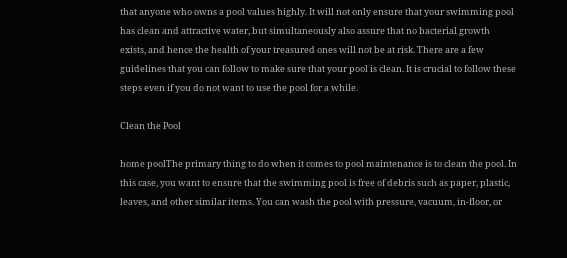that anyone who owns a pool values highly. It will not only ensure that your swimming pool has clean and attractive water, but simultaneously also assure that no bacterial growth exists, and hence the health of your treasured ones will not be at risk. There are a few guidelines that you can follow to make sure that your pool is clean. It is crucial to follow these steps even if you do not want to use the pool for a while.

Clean the Pool

home poolThe primary thing to do when it comes to pool maintenance is to clean the pool. In this case, you want to ensure that the swimming pool is free of debris such as paper, plastic, leaves, and other similar items. You can wash the pool with pressure, vacuum, in-floor, or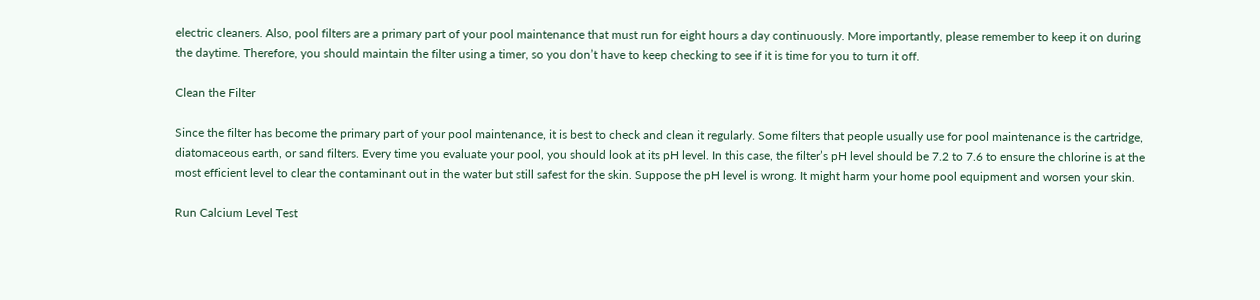electric cleaners. Also, pool filters are a primary part of your pool maintenance that must run for eight hours a day continuously. More importantly, please remember to keep it on during the daytime. Therefore, you should maintain the filter using a timer, so you don’t have to keep checking to see if it is time for you to turn it off.

Clean the Filter

Since the filter has become the primary part of your pool maintenance, it is best to check and clean it regularly. Some filters that people usually use for pool maintenance is the cartridge, diatomaceous earth, or sand filters. Every time you evaluate your pool, you should look at its pH level. In this case, the filter’s pH level should be 7.2 to 7.6 to ensure the chlorine is at the most efficient level to clear the contaminant out in the water but still safest for the skin. Suppose the pH level is wrong. It might harm your home pool equipment and worsen your skin.

Run Calcium Level Test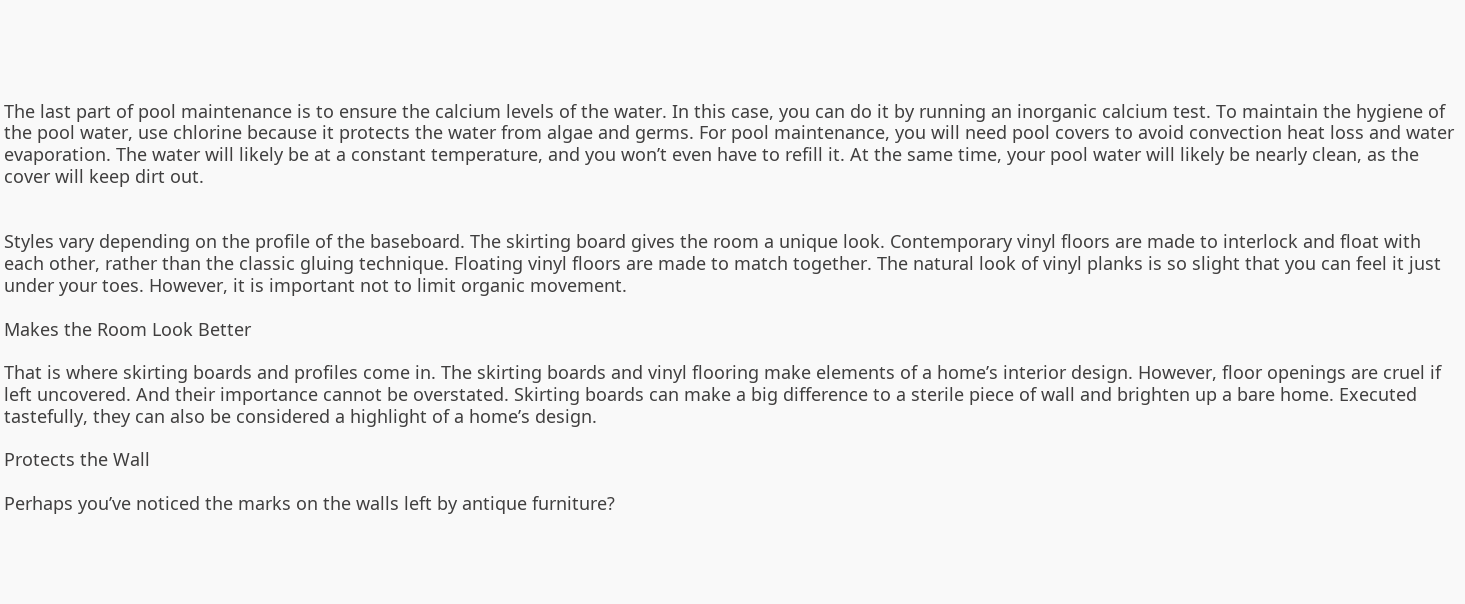The last part of pool maintenance is to ensure the calcium levels of the water. In this case, you can do it by running an inorganic calcium test. To maintain the hygiene of the pool water, use chlorine because it protects the water from algae and germs. For pool maintenance, you will need pool covers to avoid convection heat loss and water evaporation. The water will likely be at a constant temperature, and you won’t even have to refill it. At the same time, your pool water will likely be nearly clean, as the cover will keep dirt out.


Styles vary depending on the profile of the baseboard. The skirting board gives the room a unique look. Contemporary vinyl floors are made to interlock and float with each other, rather than the classic gluing technique. Floating vinyl floors are made to match together. The natural look of vinyl planks is so slight that you can feel it just under your toes. However, it is important not to limit organic movement.

Makes the Room Look Better

That is where skirting boards and profiles come in. The skirting boards and vinyl flooring make elements of a home’s interior design. However, floor openings are cruel if left uncovered. And their importance cannot be overstated. Skirting boards can make a big difference to a sterile piece of wall and brighten up a bare home. Executed tastefully, they can also be considered a highlight of a home’s design.

Protects the Wall

Perhaps you’ve noticed the marks on the walls left by antique furniture?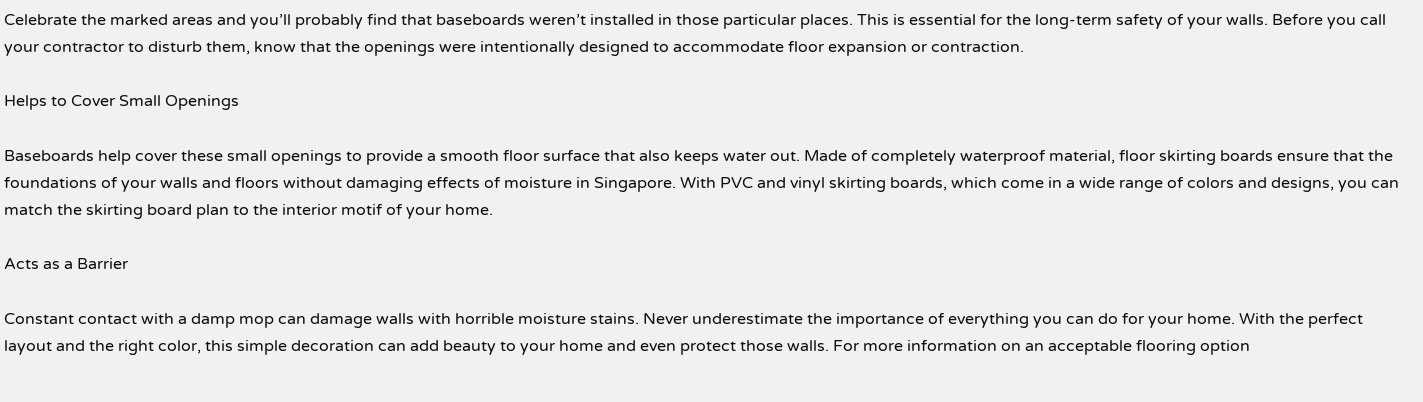Celebrate the marked areas and you’ll probably find that baseboards weren’t installed in those particular places. This is essential for the long-term safety of your walls. Before you call your contractor to disturb them, know that the openings were intentionally designed to accommodate floor expansion or contraction.

Helps to Cover Small Openings

Baseboards help cover these small openings to provide a smooth floor surface that also keeps water out. Made of completely waterproof material, floor skirting boards ensure that the foundations of your walls and floors without damaging effects of moisture in Singapore. With PVC and vinyl skirting boards, which come in a wide range of colors and designs, you can match the skirting board plan to the interior motif of your home.

Acts as a Barrier

Constant contact with a damp mop can damage walls with horrible moisture stains. Never underestimate the importance of everything you can do for your home. With the perfect layout and the right color, this simple decoration can add beauty to your home and even protect those walls. For more information on an acceptable flooring option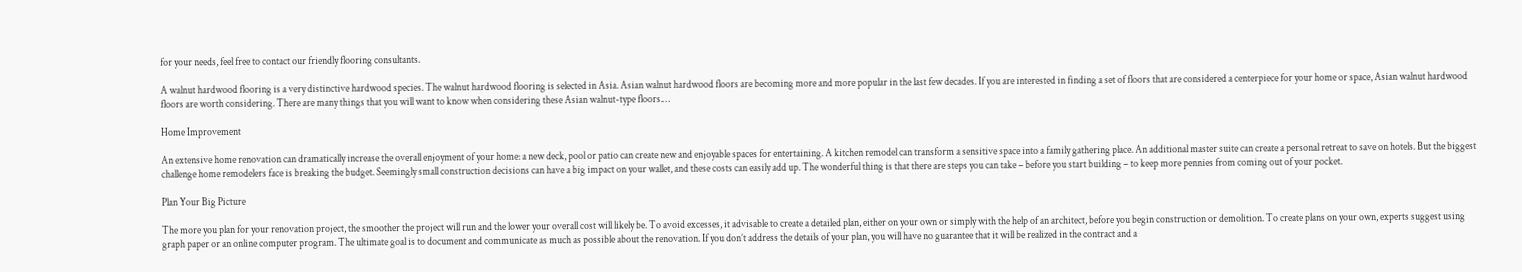for your needs, feel free to contact our friendly flooring consultants.

A walnut hardwood flooring is a very distinctive hardwood species. The walnut hardwood flooring is selected in Asia. Asian walnut hardwood floors are becoming more and more popular in the last few decades. If you are interested in finding a set of floors that are considered a centerpiece for your home or space, Asian walnut hardwood floors are worth considering. There are many things that you will want to know when considering these Asian walnut-type floors.…

Home Improvement

An extensive home renovation can dramatically increase the overall enjoyment of your home: a new deck, pool or patio can create new and enjoyable spaces for entertaining. A kitchen remodel can transform a sensitive space into a family gathering place. An additional master suite can create a personal retreat to save on hotels. But the biggest challenge home remodelers face is breaking the budget. Seemingly small construction decisions can have a big impact on your wallet, and these costs can easily add up. The wonderful thing is that there are steps you can take – before you start building – to keep more pennies from coming out of your pocket.

Plan Your Big Picture

The more you plan for your renovation project, the smoother the project will run and the lower your overall cost will likely be. To avoid excesses, it advisable to create a detailed plan, either on your own or simply with the help of an architect, before you begin construction or demolition. To create plans on your own, experts suggest using graph paper or an online computer program. The ultimate goal is to document and communicate as much as possible about the renovation. If you don’t address the details of your plan, you will have no guarantee that it will be realized in the contract and a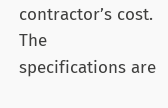contractor’s cost. The specifications are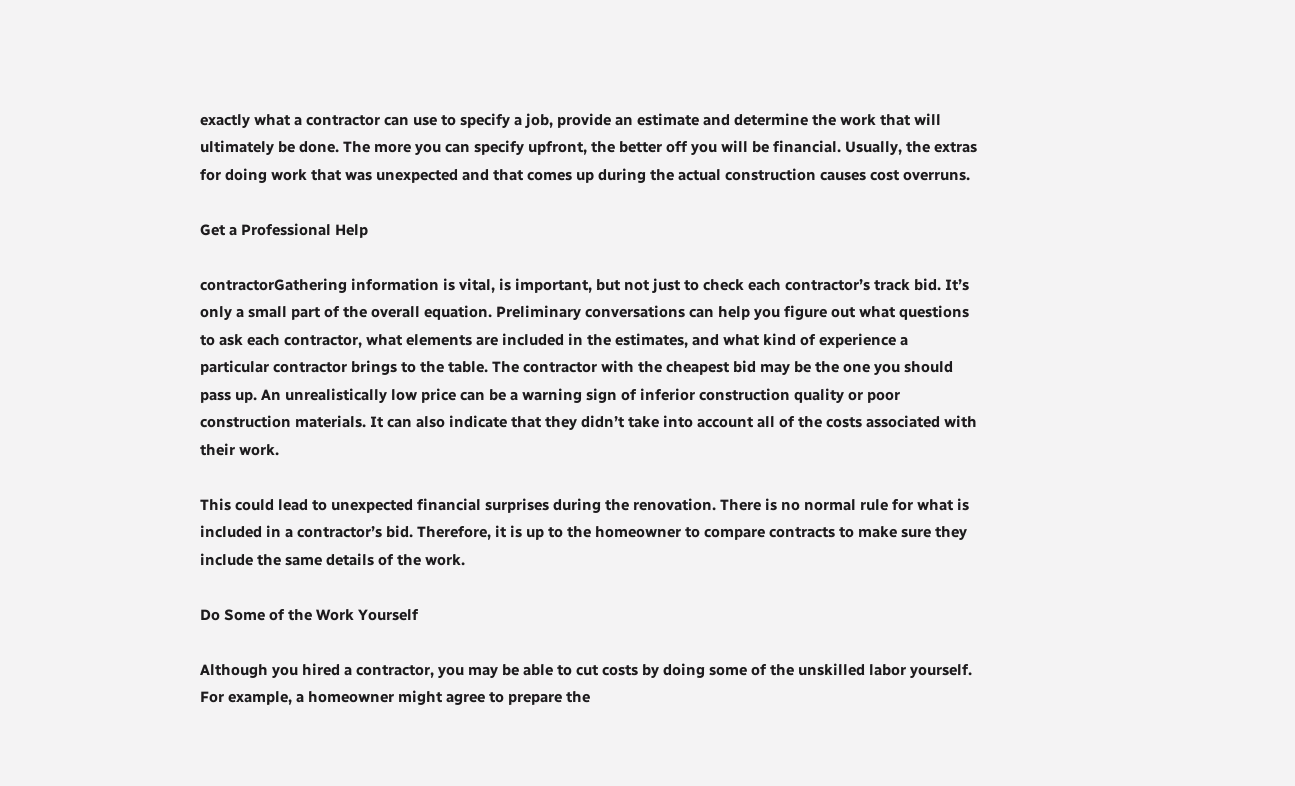exactly what a contractor can use to specify a job, provide an estimate and determine the work that will ultimately be done. The more you can specify upfront, the better off you will be financial. Usually, the extras for doing work that was unexpected and that comes up during the actual construction causes cost overruns.

Get a Professional Help

contractorGathering information is vital, is important, but not just to check each contractor’s track bid. It’s only a small part of the overall equation. Preliminary conversations can help you figure out what questions to ask each contractor, what elements are included in the estimates, and what kind of experience a particular contractor brings to the table. The contractor with the cheapest bid may be the one you should pass up. An unrealistically low price can be a warning sign of inferior construction quality or poor construction materials. It can also indicate that they didn’t take into account all of the costs associated with their work.

This could lead to unexpected financial surprises during the renovation. There is no normal rule for what is included in a contractor’s bid. Therefore, it is up to the homeowner to compare contracts to make sure they include the same details of the work.

Do Some of the Work Yourself

Although you hired a contractor, you may be able to cut costs by doing some of the unskilled labor yourself. For example, a homeowner might agree to prepare the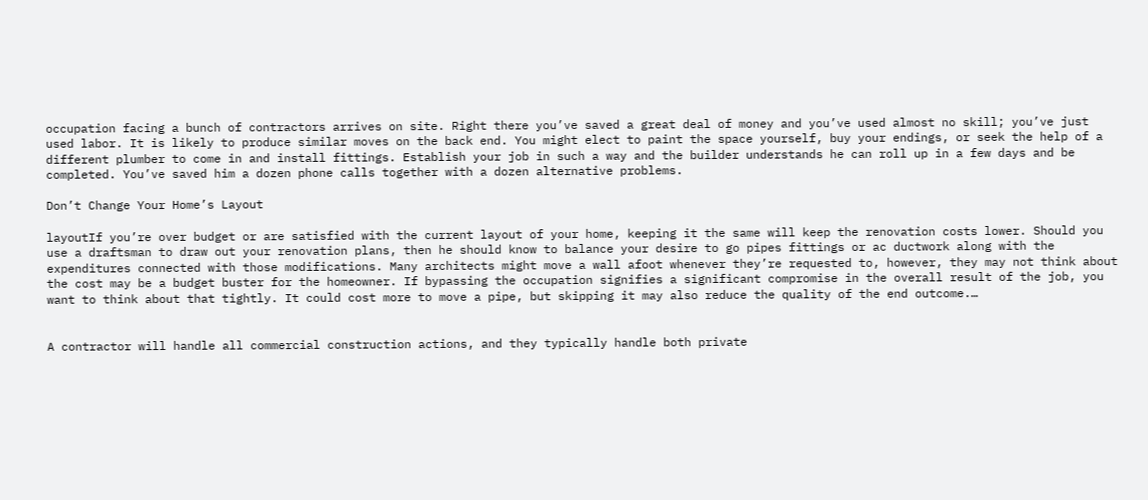occupation facing a bunch of contractors arrives on site. Right there you’ve saved a great deal of money and you’ve used almost no skill; you’ve just used labor. It is likely to produce similar moves on the back end. You might elect to paint the space yourself, buy your endings, or seek the help of a different plumber to come in and install fittings. Establish your job in such a way and the builder understands he can roll up in a few days and be completed. You’ve saved him a dozen phone calls together with a dozen alternative problems.

Don’t Change Your Home’s Layout

layoutIf you’re over budget or are satisfied with the current layout of your home, keeping it the same will keep the renovation costs lower. Should you use a draftsman to draw out your renovation plans, then he should know to balance your desire to go pipes fittings or ac ductwork along with the expenditures connected with those modifications. Many architects might move a wall afoot whenever they’re requested to, however, they may not think about the cost may be a budget buster for the homeowner. If bypassing the occupation signifies a significant compromise in the overall result of the job, you want to think about that tightly. It could cost more to move a pipe, but skipping it may also reduce the quality of the end outcome.…


A contractor will handle all commercial construction actions, and they typically handle both private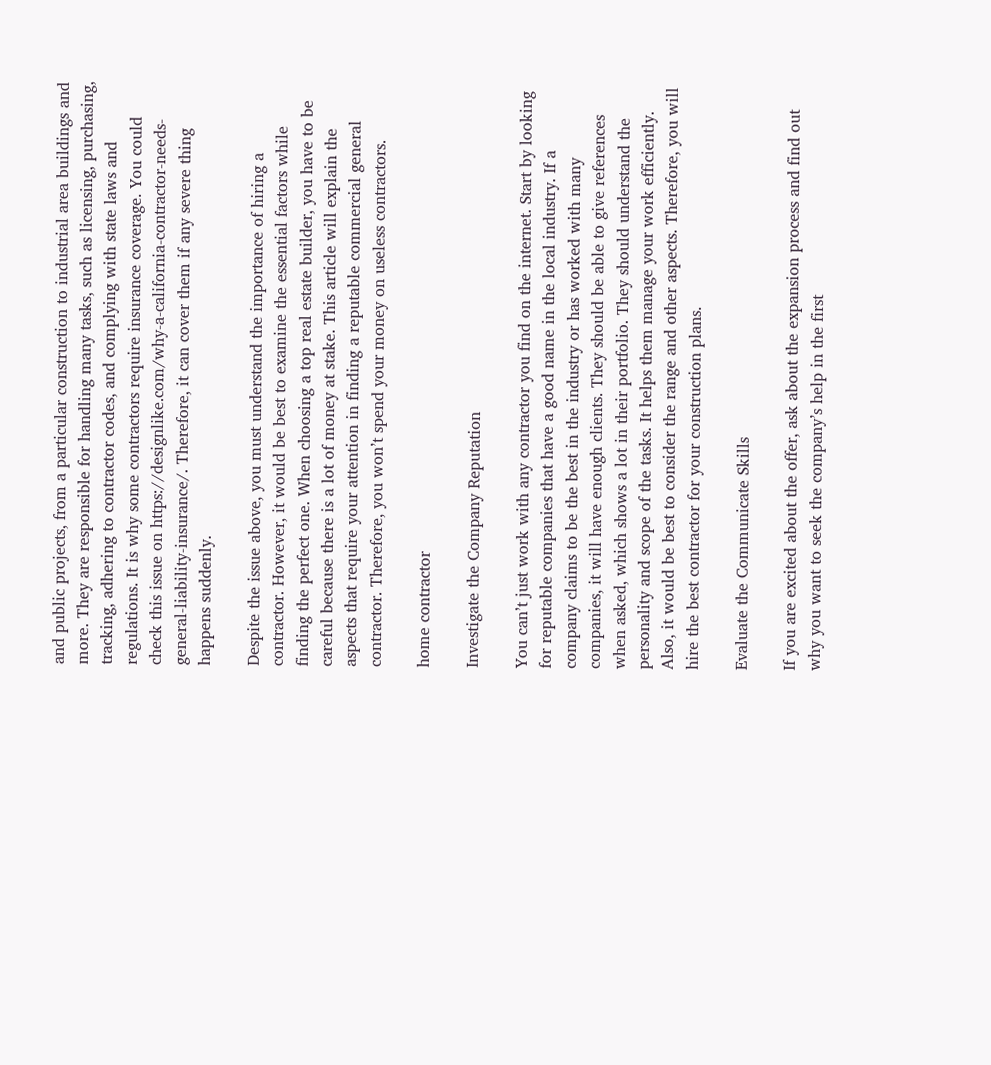and public projects, from a particular construction to industrial area buildings and more. They are responsible for handling many tasks, such as licensing, purchasing, tracking, adhering to contractor codes, and complying with state laws and regulations. It is why some contractors require insurance coverage. You could check this issue on https://designlike.com/why-a-california-contractor-needs-general-liability-insurance/. Therefore, it can cover them if any severe thing happens suddenly.

Despite the issue above, you must understand the importance of hiring a contractor. However, it would be best to examine the essential factors while finding the perfect one. When choosing a top real estate builder, you have to be careful because there is a lot of money at stake. This article will explain the aspects that require your attention in finding a reputable commercial general contractor. Therefore, you won’t spend your money on useless contractors.

home contractor

Investigate the Company Reputation

You can’t just work with any contractor you find on the internet. Start by looking for reputable companies that have a good name in the local industry. If a company claims to be the best in the industry or has worked with many companies, it will have enough clients. They should be able to give references when asked, which shows a lot in their portfolio. They should understand the personality and scope of the tasks. It helps them manage your work efficiently. Also, it would be best to consider the range and other aspects. Therefore, you will hire the best contractor for your construction plans.

Evaluate the Communicate Skills

If you are excited about the offer, ask about the expansion process and find out why you want to seek the company’s help in the first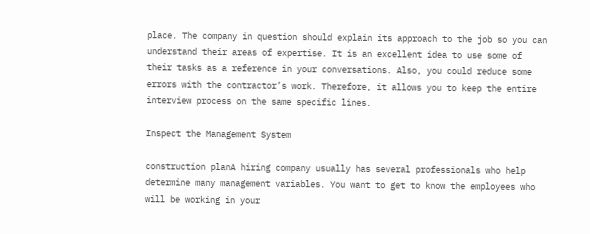place. The company in question should explain its approach to the job so you can understand their areas of expertise. It is an excellent idea to use some of their tasks as a reference in your conversations. Also, you could reduce some errors with the contractor’s work. Therefore, it allows you to keep the entire interview process on the same specific lines.

Inspect the Management System

construction planA hiring company usually has several professionals who help determine many management variables. You want to get to know the employees who will be working in your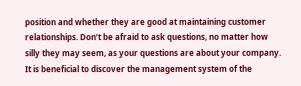position and whether they are good at maintaining customer relationships. Don’t be afraid to ask questions, no matter how silly they may seem, as your questions are about your company. It is beneficial to discover the management system of the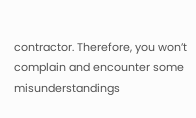contractor. Therefore, you won’t complain and encounter some misunderstandings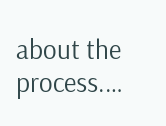about the process.…